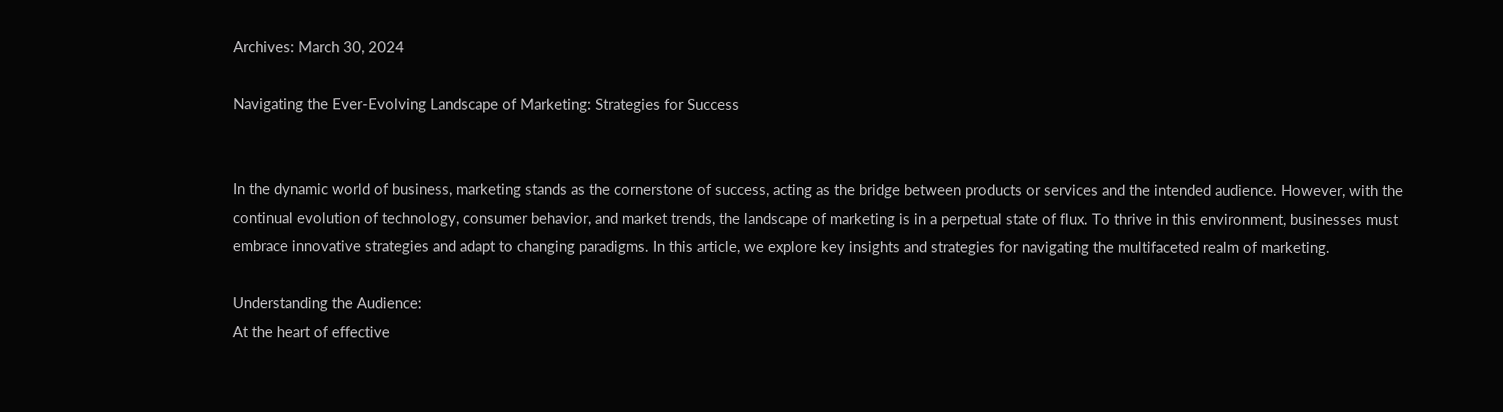Archives: March 30, 2024

Navigating the Ever-Evolving Landscape of Marketing: Strategies for Success


In the dynamic world of business, marketing stands as the cornerstone of success, acting as the bridge between products or services and the intended audience. However, with the continual evolution of technology, consumer behavior, and market trends, the landscape of marketing is in a perpetual state of flux. To thrive in this environment, businesses must embrace innovative strategies and adapt to changing paradigms. In this article, we explore key insights and strategies for navigating the multifaceted realm of marketing.

Understanding the Audience:
At the heart of effective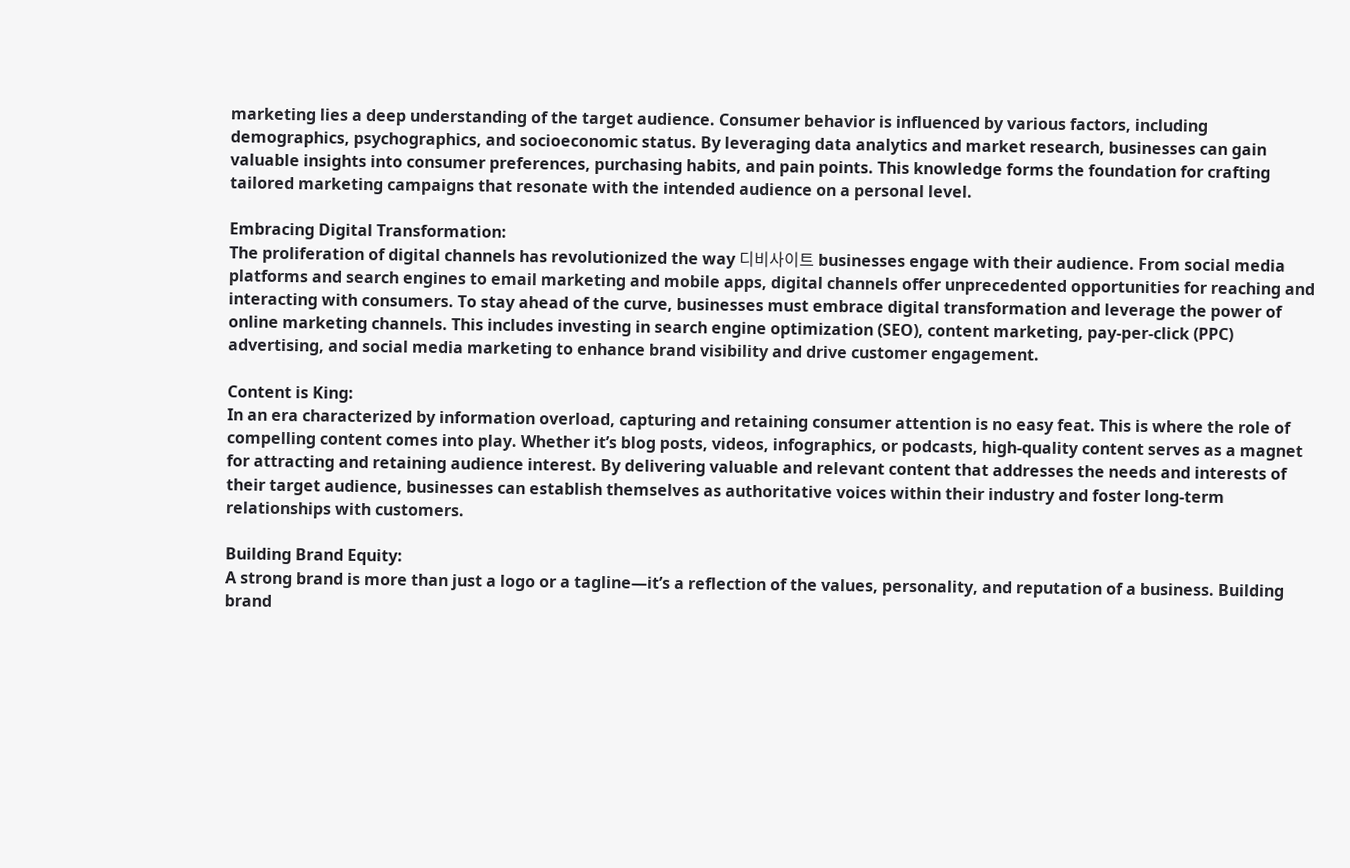marketing lies a deep understanding of the target audience. Consumer behavior is influenced by various factors, including demographics, psychographics, and socioeconomic status. By leveraging data analytics and market research, businesses can gain valuable insights into consumer preferences, purchasing habits, and pain points. This knowledge forms the foundation for crafting tailored marketing campaigns that resonate with the intended audience on a personal level.

Embracing Digital Transformation:
The proliferation of digital channels has revolutionized the way 디비사이트 businesses engage with their audience. From social media platforms and search engines to email marketing and mobile apps, digital channels offer unprecedented opportunities for reaching and interacting with consumers. To stay ahead of the curve, businesses must embrace digital transformation and leverage the power of online marketing channels. This includes investing in search engine optimization (SEO), content marketing, pay-per-click (PPC) advertising, and social media marketing to enhance brand visibility and drive customer engagement.

Content is King:
In an era characterized by information overload, capturing and retaining consumer attention is no easy feat. This is where the role of compelling content comes into play. Whether it’s blog posts, videos, infographics, or podcasts, high-quality content serves as a magnet for attracting and retaining audience interest. By delivering valuable and relevant content that addresses the needs and interests of their target audience, businesses can establish themselves as authoritative voices within their industry and foster long-term relationships with customers.

Building Brand Equity:
A strong brand is more than just a logo or a tagline—it’s a reflection of the values, personality, and reputation of a business. Building brand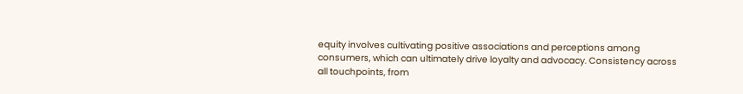equity involves cultivating positive associations and perceptions among consumers, which can ultimately drive loyalty and advocacy. Consistency across all touchpoints, from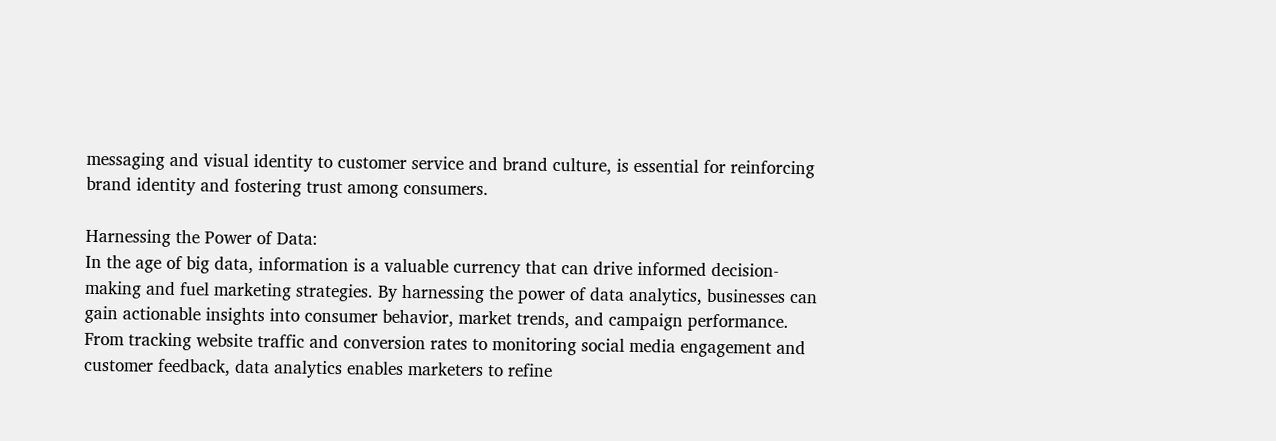messaging and visual identity to customer service and brand culture, is essential for reinforcing brand identity and fostering trust among consumers.

Harnessing the Power of Data:
In the age of big data, information is a valuable currency that can drive informed decision-making and fuel marketing strategies. By harnessing the power of data analytics, businesses can gain actionable insights into consumer behavior, market trends, and campaign performance. From tracking website traffic and conversion rates to monitoring social media engagement and customer feedback, data analytics enables marketers to refine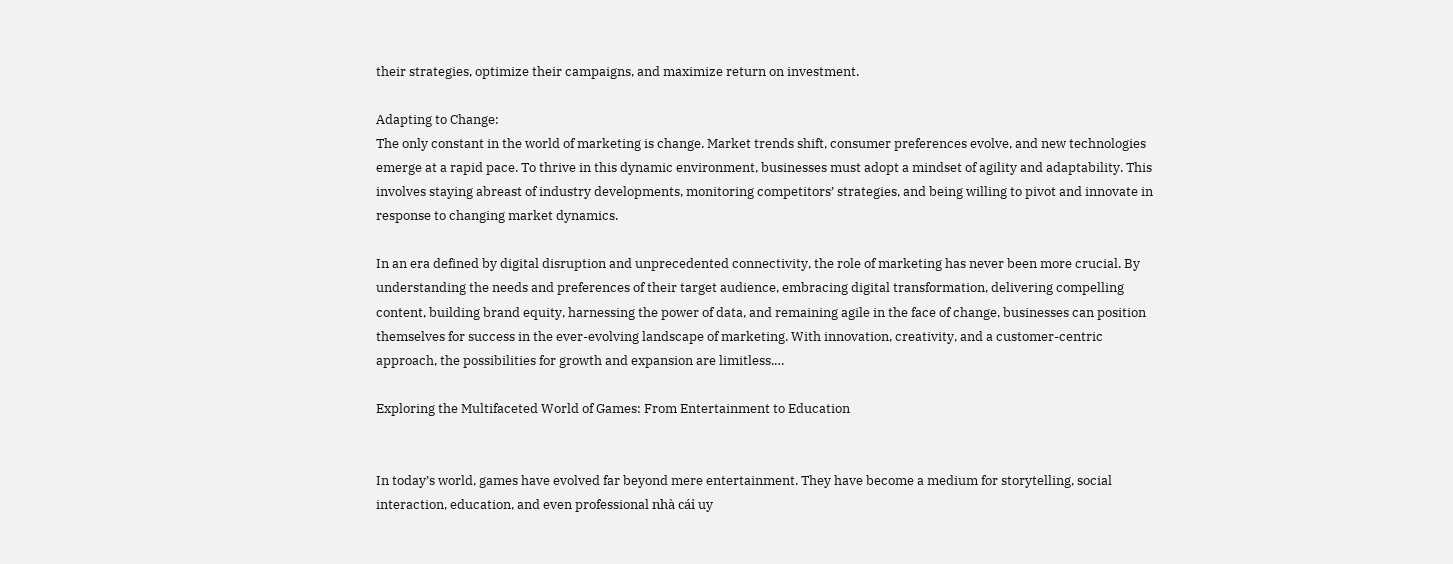their strategies, optimize their campaigns, and maximize return on investment.

Adapting to Change:
The only constant in the world of marketing is change. Market trends shift, consumer preferences evolve, and new technologies emerge at a rapid pace. To thrive in this dynamic environment, businesses must adopt a mindset of agility and adaptability. This involves staying abreast of industry developments, monitoring competitors’ strategies, and being willing to pivot and innovate in response to changing market dynamics.

In an era defined by digital disruption and unprecedented connectivity, the role of marketing has never been more crucial. By understanding the needs and preferences of their target audience, embracing digital transformation, delivering compelling content, building brand equity, harnessing the power of data, and remaining agile in the face of change, businesses can position themselves for success in the ever-evolving landscape of marketing. With innovation, creativity, and a customer-centric approach, the possibilities for growth and expansion are limitless.…

Exploring the Multifaceted World of Games: From Entertainment to Education


In today’s world, games have evolved far beyond mere entertainment. They have become a medium for storytelling, social interaction, education, and even professional nhà cái uy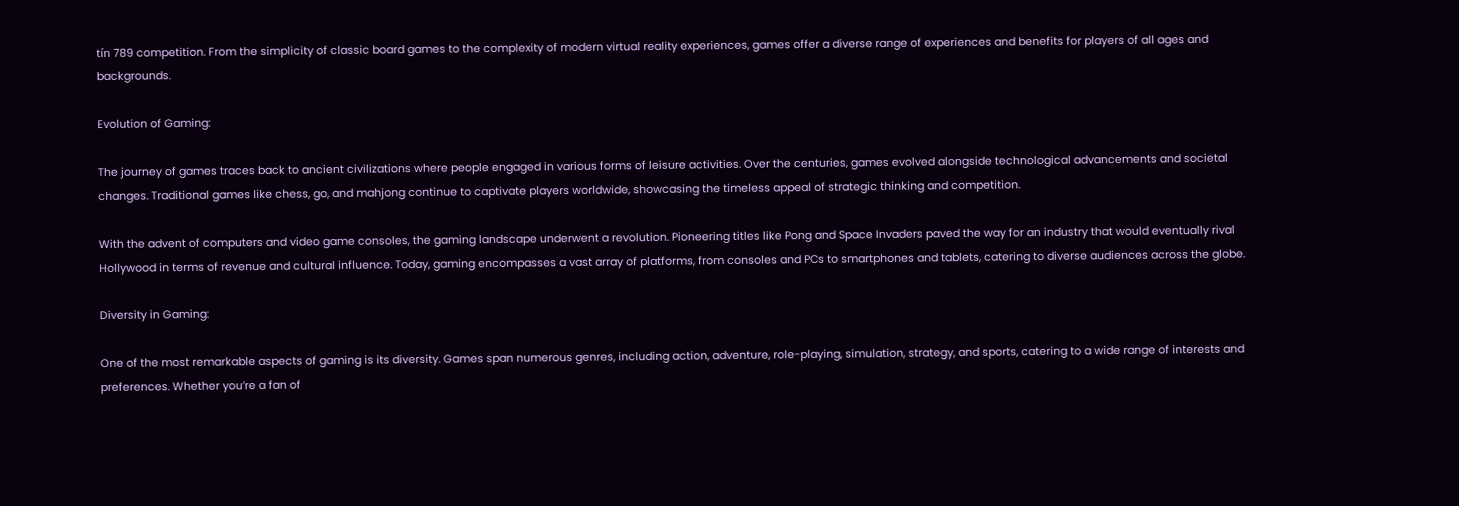tín 789 competition. From the simplicity of classic board games to the complexity of modern virtual reality experiences, games offer a diverse range of experiences and benefits for players of all ages and backgrounds.

Evolution of Gaming:

The journey of games traces back to ancient civilizations where people engaged in various forms of leisure activities. Over the centuries, games evolved alongside technological advancements and societal changes. Traditional games like chess, go, and mahjong continue to captivate players worldwide, showcasing the timeless appeal of strategic thinking and competition.

With the advent of computers and video game consoles, the gaming landscape underwent a revolution. Pioneering titles like Pong and Space Invaders paved the way for an industry that would eventually rival Hollywood in terms of revenue and cultural influence. Today, gaming encompasses a vast array of platforms, from consoles and PCs to smartphones and tablets, catering to diverse audiences across the globe.

Diversity in Gaming:

One of the most remarkable aspects of gaming is its diversity. Games span numerous genres, including action, adventure, role-playing, simulation, strategy, and sports, catering to a wide range of interests and preferences. Whether you’re a fan of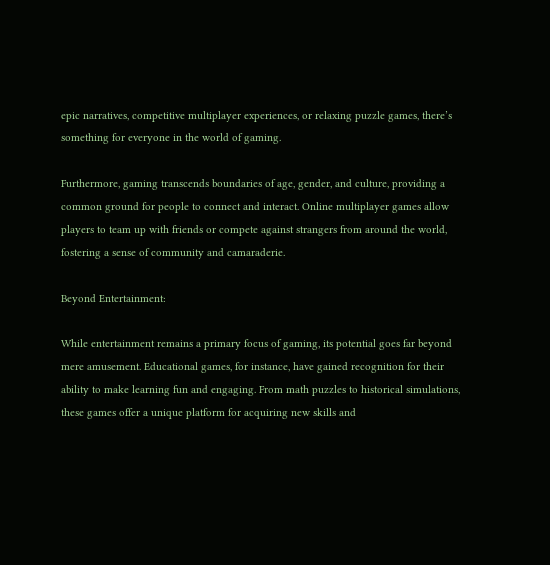epic narratives, competitive multiplayer experiences, or relaxing puzzle games, there’s something for everyone in the world of gaming.

Furthermore, gaming transcends boundaries of age, gender, and culture, providing a common ground for people to connect and interact. Online multiplayer games allow players to team up with friends or compete against strangers from around the world, fostering a sense of community and camaraderie.

Beyond Entertainment:

While entertainment remains a primary focus of gaming, its potential goes far beyond mere amusement. Educational games, for instance, have gained recognition for their ability to make learning fun and engaging. From math puzzles to historical simulations, these games offer a unique platform for acquiring new skills and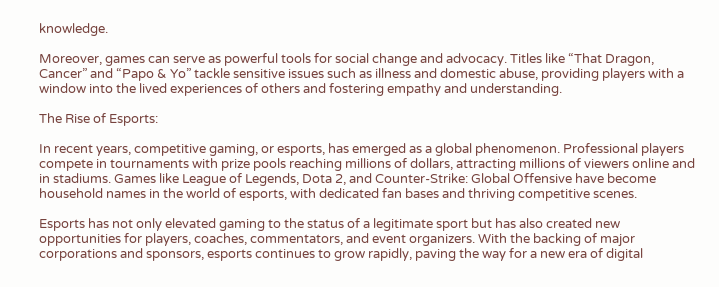knowledge.

Moreover, games can serve as powerful tools for social change and advocacy. Titles like “That Dragon, Cancer” and “Papo & Yo” tackle sensitive issues such as illness and domestic abuse, providing players with a window into the lived experiences of others and fostering empathy and understanding.

The Rise of Esports:

In recent years, competitive gaming, or esports, has emerged as a global phenomenon. Professional players compete in tournaments with prize pools reaching millions of dollars, attracting millions of viewers online and in stadiums. Games like League of Legends, Dota 2, and Counter-Strike: Global Offensive have become household names in the world of esports, with dedicated fan bases and thriving competitive scenes.

Esports has not only elevated gaming to the status of a legitimate sport but has also created new opportunities for players, coaches, commentators, and event organizers. With the backing of major corporations and sponsors, esports continues to grow rapidly, paving the way for a new era of digital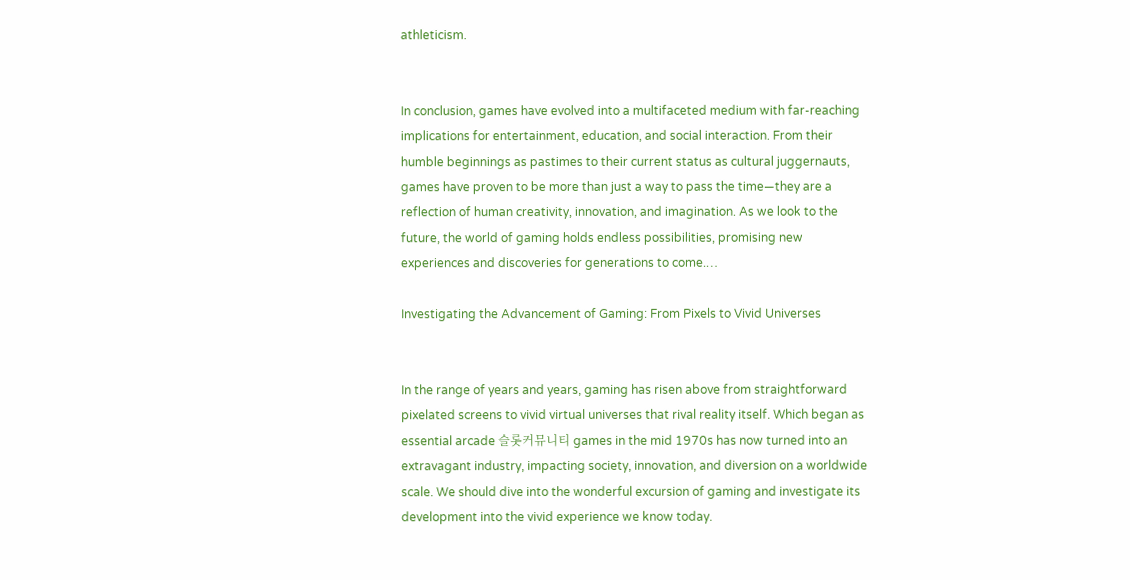athleticism.


In conclusion, games have evolved into a multifaceted medium with far-reaching implications for entertainment, education, and social interaction. From their humble beginnings as pastimes to their current status as cultural juggernauts, games have proven to be more than just a way to pass the time—they are a reflection of human creativity, innovation, and imagination. As we look to the future, the world of gaming holds endless possibilities, promising new experiences and discoveries for generations to come.…

Investigating the Advancement of Gaming: From Pixels to Vivid Universes


In the range of years and years, gaming has risen above from straightforward pixelated screens to vivid virtual universes that rival reality itself. Which began as essential arcade 슬롯커뮤니티 games in the mid 1970s has now turned into an extravagant industry, impacting society, innovation, and diversion on a worldwide scale. We should dive into the wonderful excursion of gaming and investigate its development into the vivid experience we know today.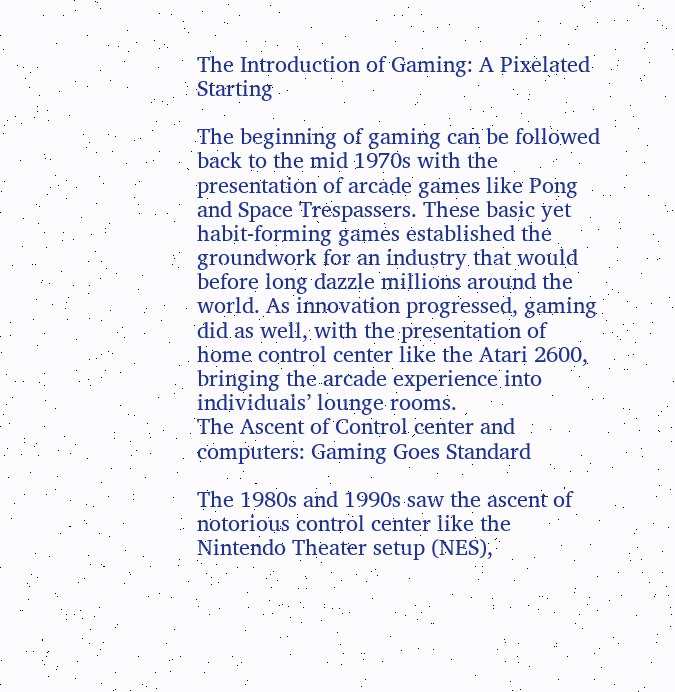The Introduction of Gaming: A Pixelated Starting

The beginning of gaming can be followed back to the mid 1970s with the presentation of arcade games like Pong and Space Trespassers. These basic yet habit-forming games established the groundwork for an industry that would before long dazzle millions around the world. As innovation progressed, gaming did as well, with the presentation of home control center like the Atari 2600, bringing the arcade experience into individuals’ lounge rooms.
The Ascent of Control center and computers: Gaming Goes Standard

The 1980s and 1990s saw the ascent of notorious control center like the Nintendo Theater setup (NES),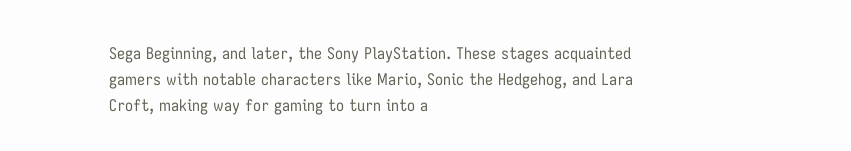Sega Beginning, and later, the Sony PlayStation. These stages acquainted gamers with notable characters like Mario, Sonic the Hedgehog, and Lara Croft, making way for gaming to turn into a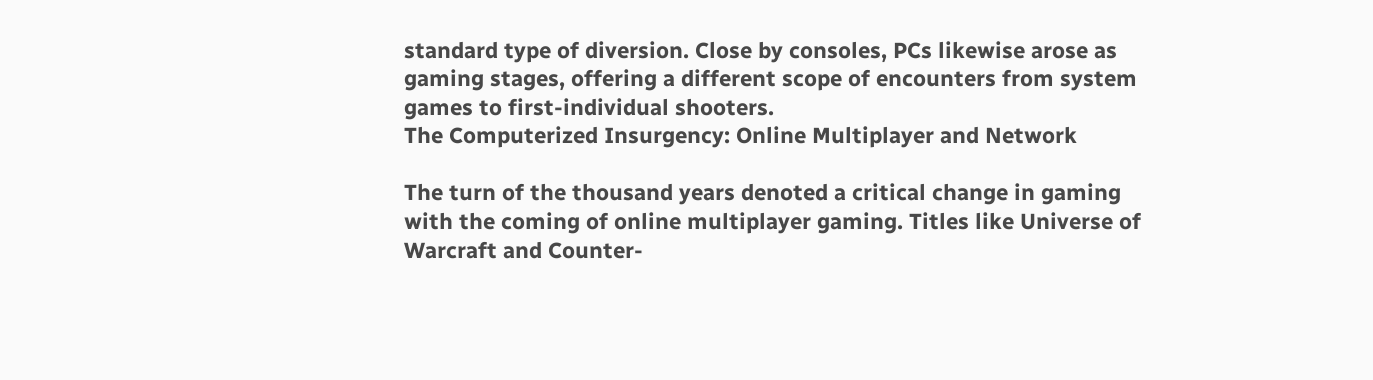standard type of diversion. Close by consoles, PCs likewise arose as gaming stages, offering a different scope of encounters from system games to first-individual shooters.
The Computerized Insurgency: Online Multiplayer and Network

The turn of the thousand years denoted a critical change in gaming with the coming of online multiplayer gaming. Titles like Universe of Warcraft and Counter-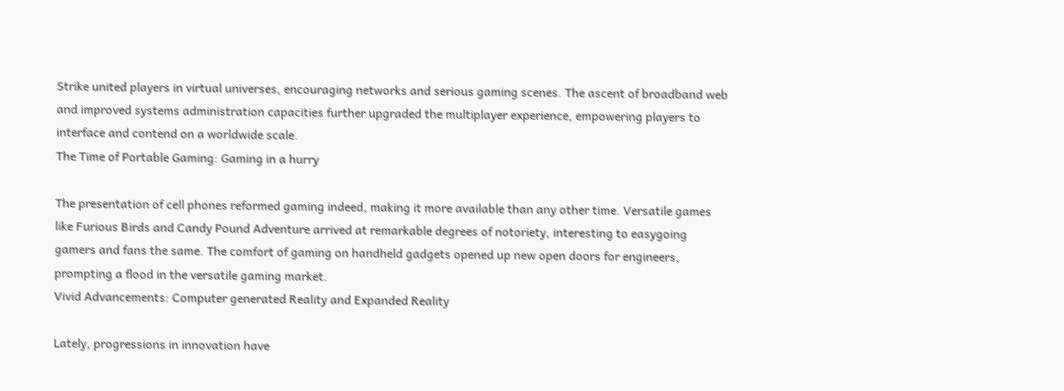Strike united players in virtual universes, encouraging networks and serious gaming scenes. The ascent of broadband web and improved systems administration capacities further upgraded the multiplayer experience, empowering players to interface and contend on a worldwide scale.
The Time of Portable Gaming: Gaming in a hurry

The presentation of cell phones reformed gaming indeed, making it more available than any other time. Versatile games like Furious Birds and Candy Pound Adventure arrived at remarkable degrees of notoriety, interesting to easygoing gamers and fans the same. The comfort of gaming on handheld gadgets opened up new open doors for engineers, prompting a flood in the versatile gaming market.
Vivid Advancements: Computer generated Reality and Expanded Reality

Lately, progressions in innovation have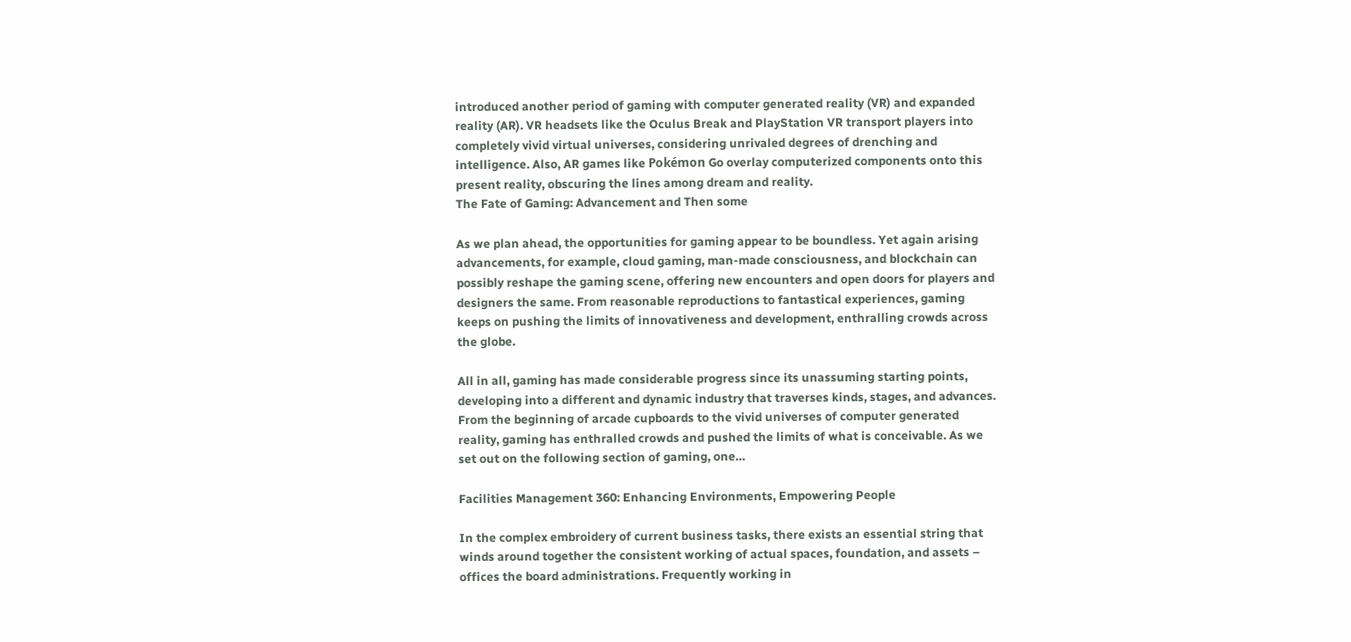introduced another period of gaming with computer generated reality (VR) and expanded reality (AR). VR headsets like the Oculus Break and PlayStation VR transport players into completely vivid virtual universes, considering unrivaled degrees of drenching and intelligence. Also, AR games like Pokémon Go overlay computerized components onto this present reality, obscuring the lines among dream and reality.
The Fate of Gaming: Advancement and Then some

As we plan ahead, the opportunities for gaming appear to be boundless. Yet again arising advancements, for example, cloud gaming, man-made consciousness, and blockchain can possibly reshape the gaming scene, offering new encounters and open doors for players and designers the same. From reasonable reproductions to fantastical experiences, gaming keeps on pushing the limits of innovativeness and development, enthralling crowds across the globe.

All in all, gaming has made considerable progress since its unassuming starting points, developing into a different and dynamic industry that traverses kinds, stages, and advances. From the beginning of arcade cupboards to the vivid universes of computer generated reality, gaming has enthralled crowds and pushed the limits of what is conceivable. As we set out on the following section of gaming, one…

Facilities Management 360: Enhancing Environments, Empowering People

In the complex embroidery of current business tasks, there exists an essential string that winds around together the consistent working of actual spaces, foundation, and assets – offices the board administrations. Frequently working in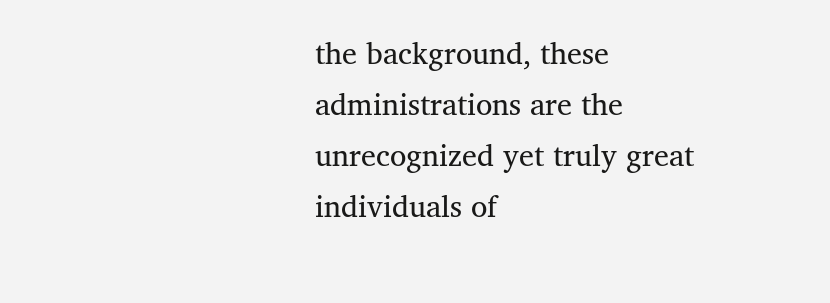the background, these administrations are the unrecognized yet truly great individuals of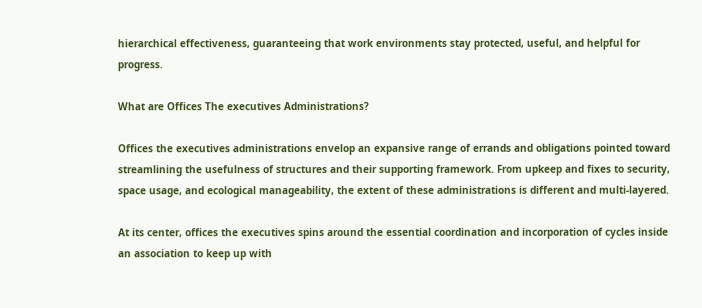hierarchical effectiveness, guaranteeing that work environments stay protected, useful, and helpful for progress.

What are Offices The executives Administrations?

Offices the executives administrations envelop an expansive range of errands and obligations pointed toward streamlining the usefulness of structures and their supporting framework. From upkeep and fixes to security, space usage, and ecological manageability, the extent of these administrations is different and multi-layered.

At its center, offices the executives spins around the essential coordination and incorporation of cycles inside an association to keep up with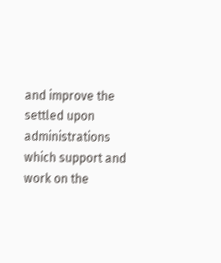and improve the settled upon administrations which support and work on the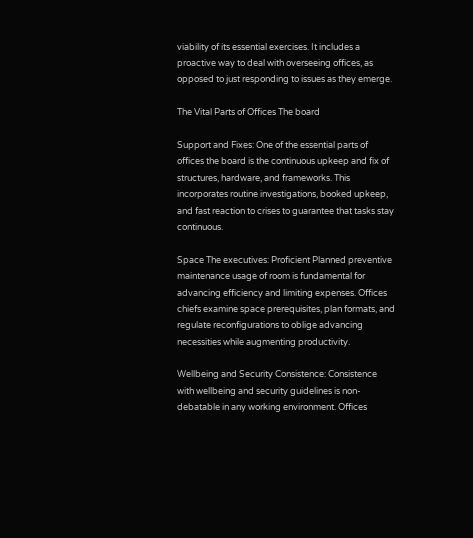viability of its essential exercises. It includes a proactive way to deal with overseeing offices, as opposed to just responding to issues as they emerge.

The Vital Parts of Offices The board

Support and Fixes: One of the essential parts of offices the board is the continuous upkeep and fix of structures, hardware, and frameworks. This incorporates routine investigations, booked upkeep, and fast reaction to crises to guarantee that tasks stay continuous.

Space The executives: Proficient Planned preventive maintenance usage of room is fundamental for advancing efficiency and limiting expenses. Offices chiefs examine space prerequisites, plan formats, and regulate reconfigurations to oblige advancing necessities while augmenting productivity.

Wellbeing and Security Consistence: Consistence with wellbeing and security guidelines is non-debatable in any working environment. Offices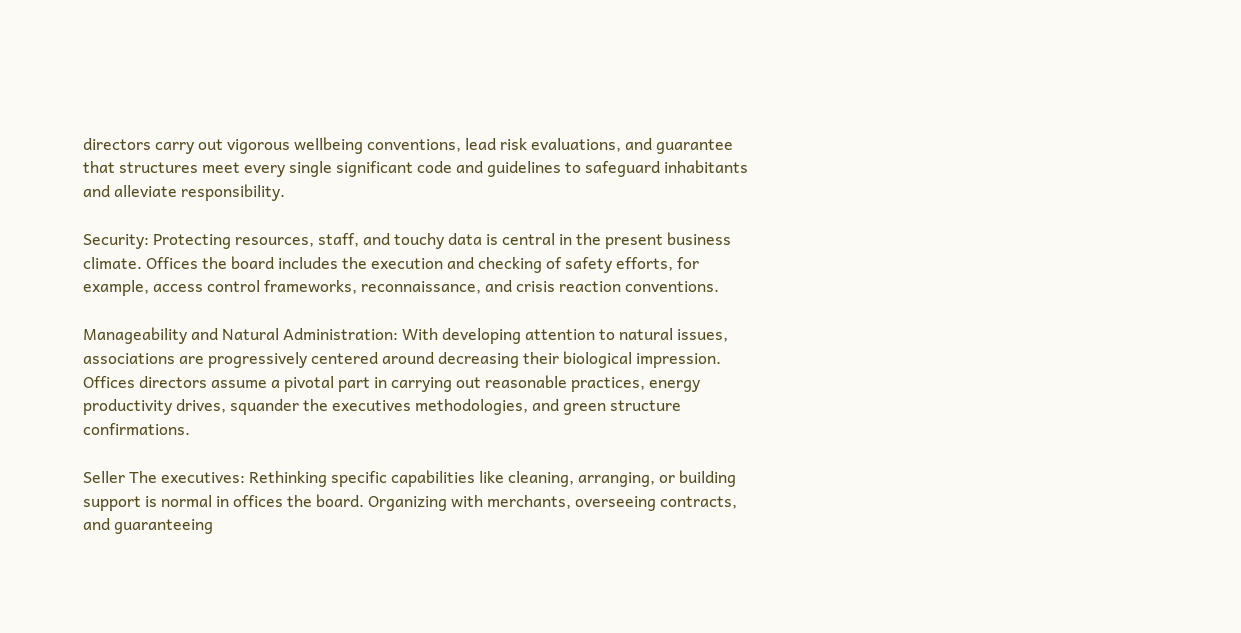directors carry out vigorous wellbeing conventions, lead risk evaluations, and guarantee that structures meet every single significant code and guidelines to safeguard inhabitants and alleviate responsibility.

Security: Protecting resources, staff, and touchy data is central in the present business climate. Offices the board includes the execution and checking of safety efforts, for example, access control frameworks, reconnaissance, and crisis reaction conventions.

Manageability and Natural Administration: With developing attention to natural issues, associations are progressively centered around decreasing their biological impression. Offices directors assume a pivotal part in carrying out reasonable practices, energy productivity drives, squander the executives methodologies, and green structure confirmations.

Seller The executives: Rethinking specific capabilities like cleaning, arranging, or building support is normal in offices the board. Organizing with merchants, overseeing contracts, and guaranteeing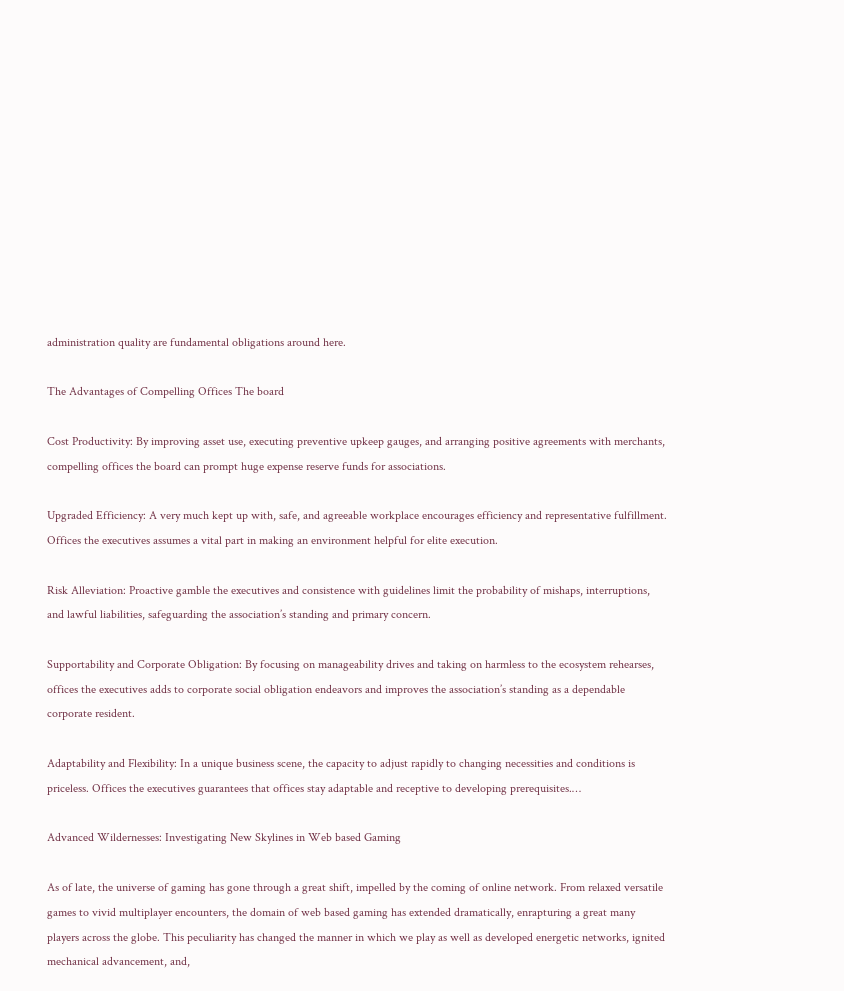administration quality are fundamental obligations around here.

The Advantages of Compelling Offices The board

Cost Productivity: By improving asset use, executing preventive upkeep gauges, and arranging positive agreements with merchants, compelling offices the board can prompt huge expense reserve funds for associations.

Upgraded Efficiency: A very much kept up with, safe, and agreeable workplace encourages efficiency and representative fulfillment. Offices the executives assumes a vital part in making an environment helpful for elite execution.

Risk Alleviation: Proactive gamble the executives and consistence with guidelines limit the probability of mishaps, interruptions, and lawful liabilities, safeguarding the association’s standing and primary concern.

Supportability and Corporate Obligation: By focusing on manageability drives and taking on harmless to the ecosystem rehearses, offices the executives adds to corporate social obligation endeavors and improves the association’s standing as a dependable corporate resident.

Adaptability and Flexibility: In a unique business scene, the capacity to adjust rapidly to changing necessities and conditions is priceless. Offices the executives guarantees that offices stay adaptable and receptive to developing prerequisites.…

Advanced Wildernesses: Investigating New Skylines in Web based Gaming

As of late, the universe of gaming has gone through a great shift, impelled by the coming of online network. From relaxed versatile games to vivid multiplayer encounters, the domain of web based gaming has extended dramatically, enrapturing a great many players across the globe. This peculiarity has changed the manner in which we play as well as developed energetic networks, ignited mechanical advancement, and,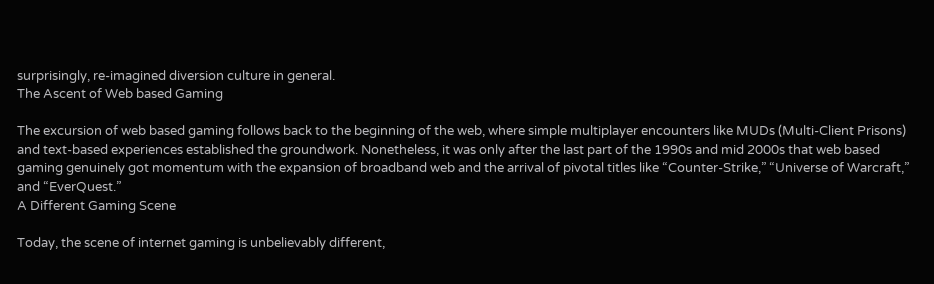surprisingly, re-imagined diversion culture in general.
The Ascent of Web based Gaming

The excursion of web based gaming follows back to the beginning of the web, where simple multiplayer encounters like MUDs (Multi-Client Prisons) and text-based experiences established the groundwork. Nonetheless, it was only after the last part of the 1990s and mid 2000s that web based gaming genuinely got momentum with the expansion of broadband web and the arrival of pivotal titles like “Counter-Strike,” “Universe of Warcraft,” and “EverQuest.”
A Different Gaming Scene

Today, the scene of internet gaming is unbelievably different,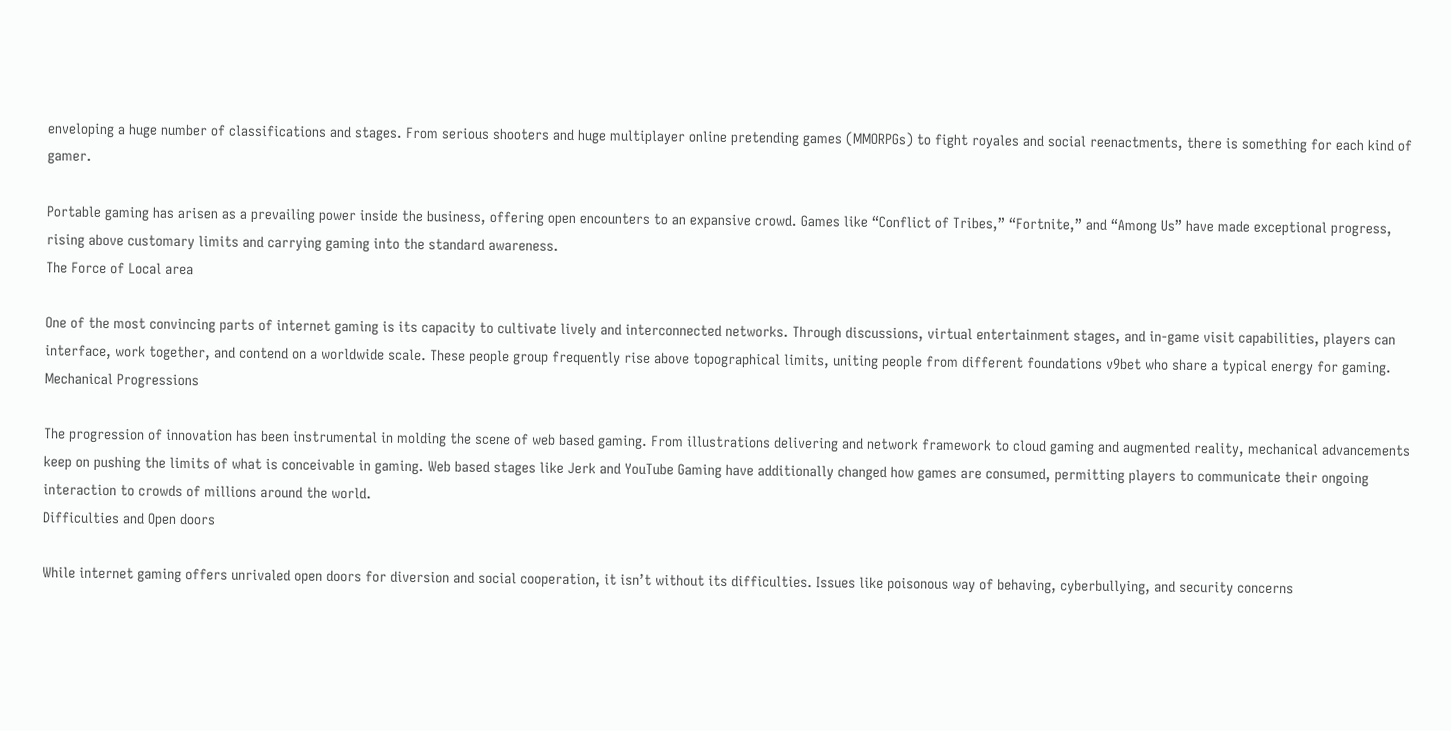enveloping a huge number of classifications and stages. From serious shooters and huge multiplayer online pretending games (MMORPGs) to fight royales and social reenactments, there is something for each kind of gamer.

Portable gaming has arisen as a prevailing power inside the business, offering open encounters to an expansive crowd. Games like “Conflict of Tribes,” “Fortnite,” and “Among Us” have made exceptional progress, rising above customary limits and carrying gaming into the standard awareness.
The Force of Local area

One of the most convincing parts of internet gaming is its capacity to cultivate lively and interconnected networks. Through discussions, virtual entertainment stages, and in-game visit capabilities, players can interface, work together, and contend on a worldwide scale. These people group frequently rise above topographical limits, uniting people from different foundations v9bet who share a typical energy for gaming.
Mechanical Progressions

The progression of innovation has been instrumental in molding the scene of web based gaming. From illustrations delivering and network framework to cloud gaming and augmented reality, mechanical advancements keep on pushing the limits of what is conceivable in gaming. Web based stages like Jerk and YouTube Gaming have additionally changed how games are consumed, permitting players to communicate their ongoing interaction to crowds of millions around the world.
Difficulties and Open doors

While internet gaming offers unrivaled open doors for diversion and social cooperation, it isn’t without its difficulties. Issues like poisonous way of behaving, cyberbullying, and security concerns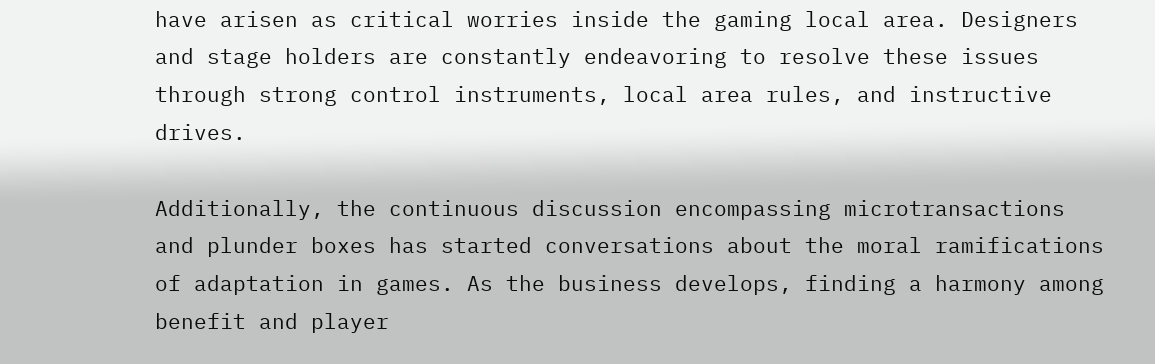have arisen as critical worries inside the gaming local area. Designers and stage holders are constantly endeavoring to resolve these issues through strong control instruments, local area rules, and instructive drives.

Additionally, the continuous discussion encompassing microtransactions and plunder boxes has started conversations about the moral ramifications of adaptation in games. As the business develops, finding a harmony among benefit and player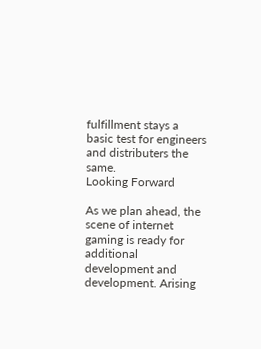fulfillment stays a basic test for engineers and distributers the same.
Looking Forward

As we plan ahead, the scene of internet gaming is ready for additional development and development. Arising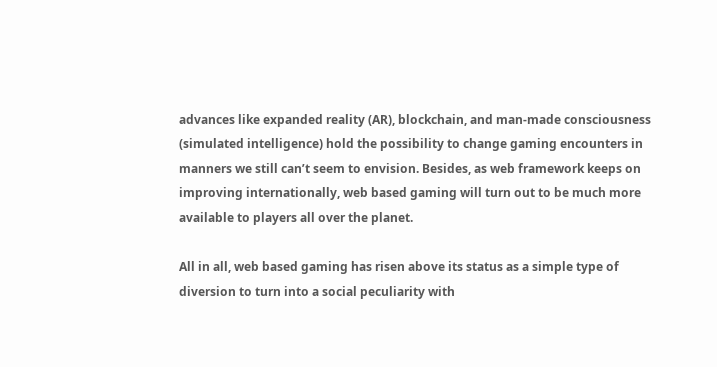advances like expanded reality (AR), blockchain, and man-made consciousness (simulated intelligence) hold the possibility to change gaming encounters in manners we still can’t seem to envision. Besides, as web framework keeps on improving internationally, web based gaming will turn out to be much more available to players all over the planet.

All in all, web based gaming has risen above its status as a simple type of diversion to turn into a social peculiarity with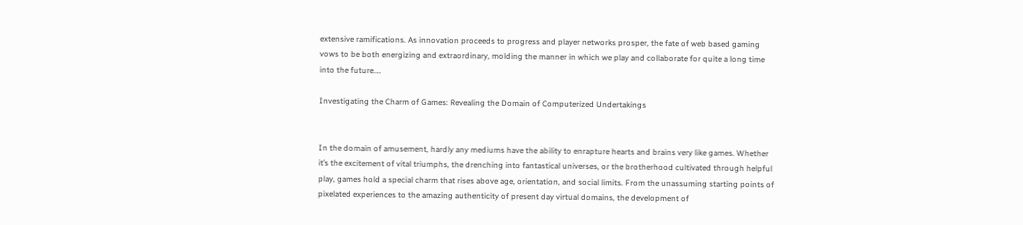extensive ramifications. As innovation proceeds to progress and player networks prosper, the fate of web based gaming vows to be both energizing and extraordinary, molding the manner in which we play and collaborate for quite a long time into the future.…

Investigating the Charm of Games: Revealing the Domain of Computerized Undertakings


In the domain of amusement, hardly any mediums have the ability to enrapture hearts and brains very like games. Whether it’s the excitement of vital triumphs, the drenching into fantastical universes, or the brotherhood cultivated through helpful play, games hold a special charm that rises above age, orientation, and social limits. From the unassuming starting points of pixelated experiences to the amazing authenticity of present day virtual domains, the development of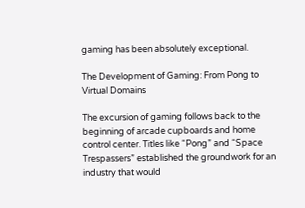gaming has been absolutely exceptional.

The Development of Gaming: From Pong to Virtual Domains

The excursion of gaming follows back to the beginning of arcade cupboards and home control center. Titles like “Pong” and “Space Trespassers” established the groundwork for an industry that would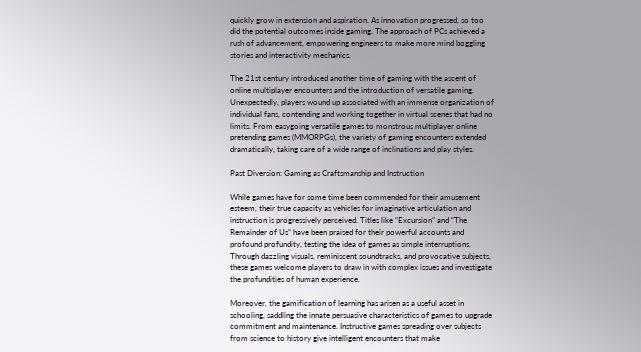quickly grow in extension and aspiration. As innovation progressed, so too did the potential outcomes inside gaming. The approach of PCs achieved a rush of advancement, empowering engineers to make more mind boggling stories and interactivity mechanics.

The 21st century introduced another time of gaming with the ascent of online multiplayer encounters and the introduction of versatile gaming. Unexpectedly, players wound up associated with an immense organization of individual fans, contending and working together in virtual scenes that had no limits. From easygoing versatile games to monstrous multiplayer online pretending games (MMORPGs), the variety of gaming encounters extended dramatically, taking care of a wide range of inclinations and play styles.

Past Diversion: Gaming as Craftsmanship and Instruction

While games have for some time been commended for their amusement esteem, their true capacity as vehicles for imaginative articulation and instruction is progressively perceived. Titles like “Excursion” and “The Remainder of Us” have been praised for their powerful accounts and profound profundity, testing the idea of games as simple interruptions. Through dazzling visuals, reminiscent soundtracks, and provocative subjects, these games welcome players to draw in with complex issues and investigate the profundities of human experience.

Moreover, the gamification of learning has arisen as a useful asset in schooling, saddling the innate persuasive characteristics of games to upgrade commitment and maintenance. Instructive games spreading over subjects from science to history give intelligent encounters that make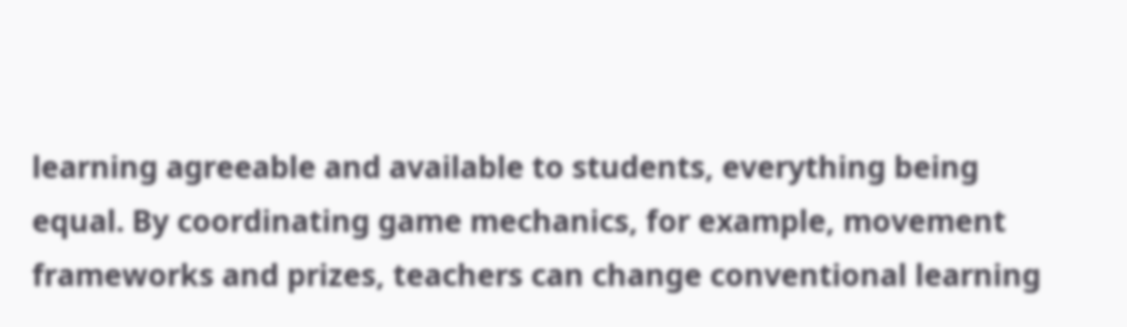learning agreeable and available to students, everything being equal. By coordinating game mechanics, for example, movement frameworks and prizes, teachers can change conventional learning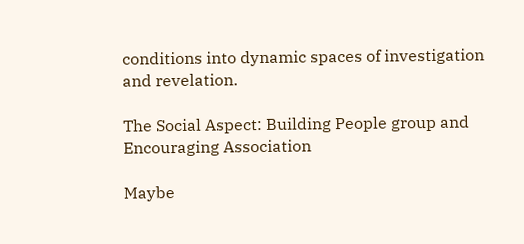conditions into dynamic spaces of investigation and revelation.

The Social Aspect: Building People group and Encouraging Association

Maybe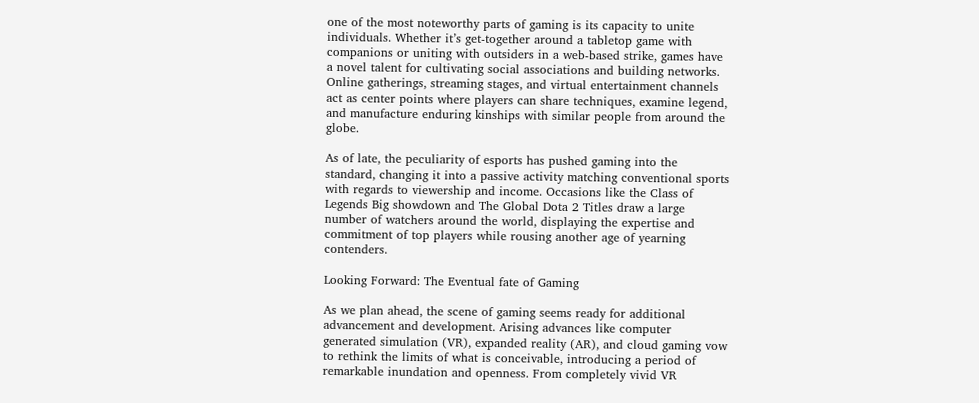one of the most noteworthy parts of gaming is its capacity to unite individuals. Whether it’s get-together around a tabletop game with companions or uniting with outsiders in a web-based strike, games have a novel talent for cultivating social associations and building networks. Online gatherings, streaming stages, and virtual entertainment channels act as center points where players can share techniques, examine legend, and manufacture enduring kinships with similar people from around the globe.

As of late, the peculiarity of esports has pushed gaming into the standard, changing it into a passive activity matching conventional sports with regards to viewership and income. Occasions like the Class of Legends Big showdown and The Global Dota 2 Titles draw a large number of watchers around the world, displaying the expertise and commitment of top players while rousing another age of yearning contenders.

Looking Forward: The Eventual fate of Gaming

As we plan ahead, the scene of gaming seems ready for additional advancement and development. Arising advances like computer generated simulation (VR), expanded reality (AR), and cloud gaming vow to rethink the limits of what is conceivable, introducing a period of remarkable inundation and openness. From completely vivid VR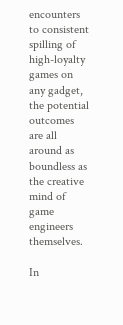encounters to consistent spilling of high-loyalty games on any gadget, the potential outcomes are all around as boundless as the creative mind of game engineers themselves.

In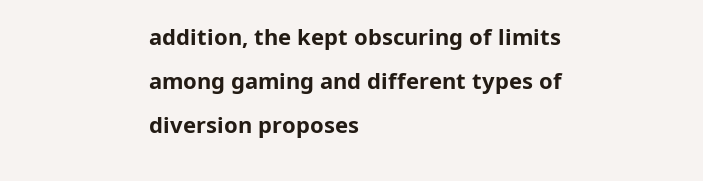addition, the kept obscuring of limits among gaming and different types of diversion proposes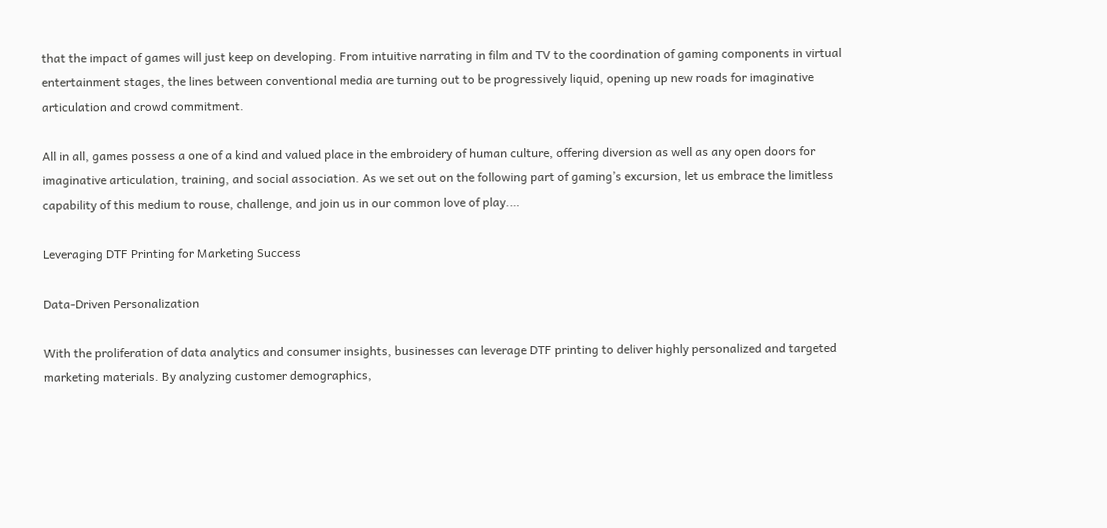that the impact of games will just keep on developing. From intuitive narrating in film and TV to the coordination of gaming components in virtual entertainment stages, the lines between conventional media are turning out to be progressively liquid, opening up new roads for imaginative articulation and crowd commitment.

All in all, games possess a one of a kind and valued place in the embroidery of human culture, offering diversion as well as any open doors for imaginative articulation, training, and social association. As we set out on the following part of gaming’s excursion, let us embrace the limitless capability of this medium to rouse, challenge, and join us in our common love of play.…

Leveraging DTF Printing for Marketing Success

Data-Driven Personalization

With the proliferation of data analytics and consumer insights, businesses can leverage DTF printing to deliver highly personalized and targeted marketing materials. By analyzing customer demographics,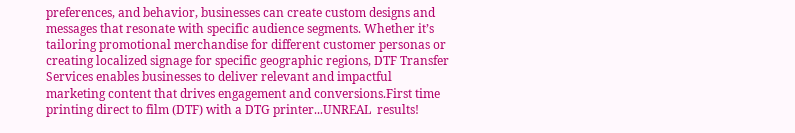preferences, and behavior, businesses can create custom designs and messages that resonate with specific audience segments. Whether it’s tailoring promotional merchandise for different customer personas or creating localized signage for specific geographic regions, DTF Transfer Services enables businesses to deliver relevant and impactful marketing content that drives engagement and conversions.First time printing direct to film (DTF) with a DTG printer...UNREAL  results!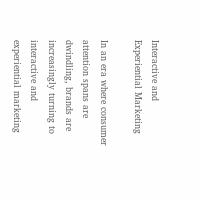Interactive and Experiential Marketing

In an era where consumer attention spans are dwindling, brands are increasingly turning to interactive and experiential marketing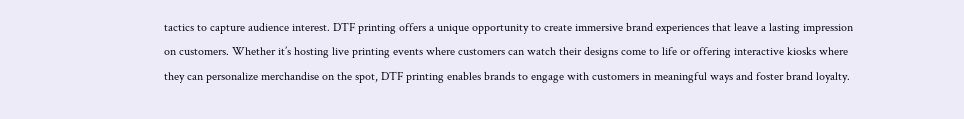tactics to capture audience interest. DTF printing offers a unique opportunity to create immersive brand experiences that leave a lasting impression on customers. Whether it’s hosting live printing events where customers can watch their designs come to life or offering interactive kiosks where they can personalize merchandise on the spot, DTF printing enables brands to engage with customers in meaningful ways and foster brand loyalty.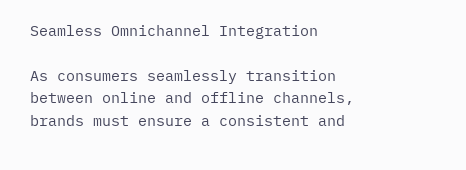Seamless Omnichannel Integration

As consumers seamlessly transition between online and offline channels, brands must ensure a consistent and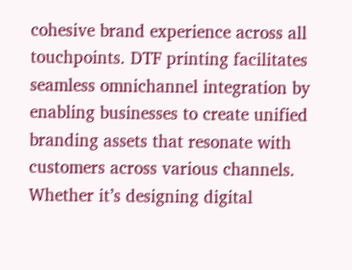cohesive brand experience across all touchpoints. DTF printing facilitates seamless omnichannel integration by enabling businesses to create unified branding assets that resonate with customers across various channels. Whether it’s designing digital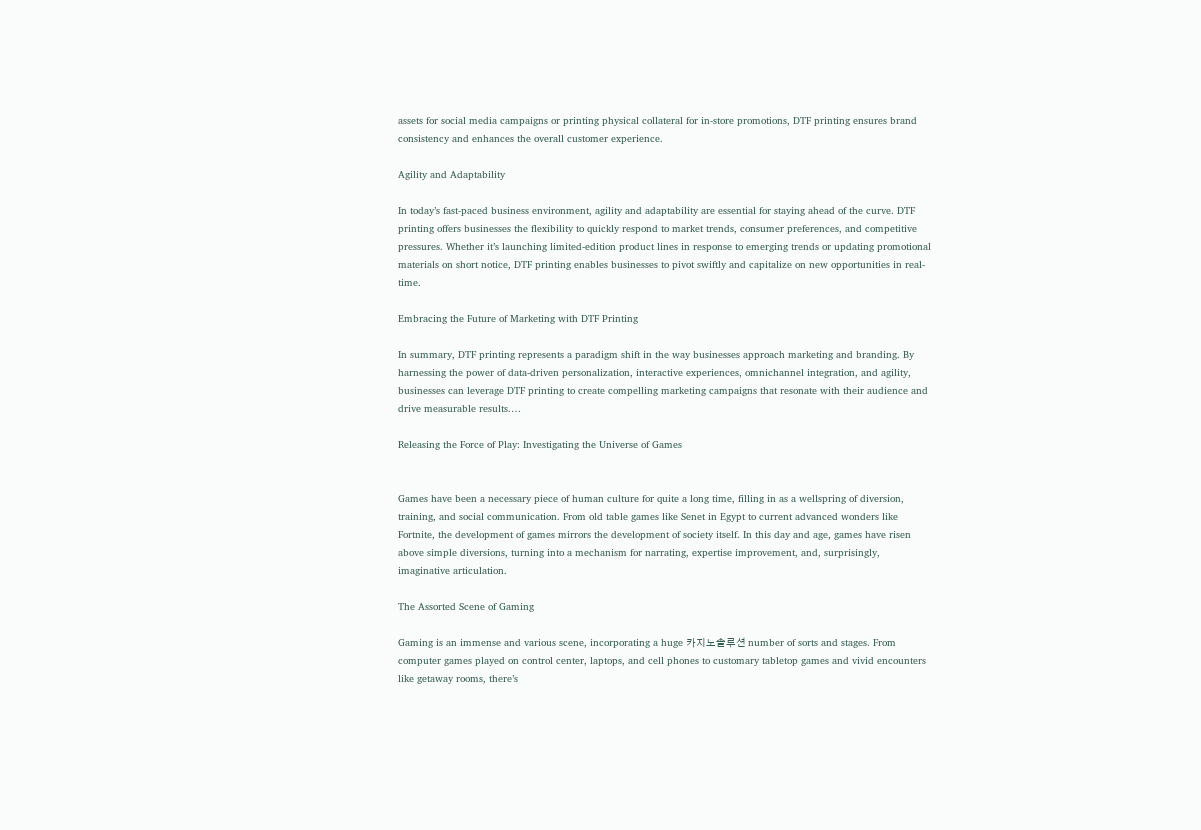assets for social media campaigns or printing physical collateral for in-store promotions, DTF printing ensures brand consistency and enhances the overall customer experience.

Agility and Adaptability

In today’s fast-paced business environment, agility and adaptability are essential for staying ahead of the curve. DTF printing offers businesses the flexibility to quickly respond to market trends, consumer preferences, and competitive pressures. Whether it’s launching limited-edition product lines in response to emerging trends or updating promotional materials on short notice, DTF printing enables businesses to pivot swiftly and capitalize on new opportunities in real-time.

Embracing the Future of Marketing with DTF Printing

In summary, DTF printing represents a paradigm shift in the way businesses approach marketing and branding. By harnessing the power of data-driven personalization, interactive experiences, omnichannel integration, and agility, businesses can leverage DTF printing to create compelling marketing campaigns that resonate with their audience and drive measurable results.…

Releasing the Force of Play: Investigating the Universe of Games


Games have been a necessary piece of human culture for quite a long time, filling in as a wellspring of diversion, training, and social communication. From old table games like Senet in Egypt to current advanced wonders like Fortnite, the development of games mirrors the development of society itself. In this day and age, games have risen above simple diversions, turning into a mechanism for narrating, expertise improvement, and, surprisingly, imaginative articulation.

The Assorted Scene of Gaming

Gaming is an immense and various scene, incorporating a huge 카지노솔루션 number of sorts and stages. From computer games played on control center, laptops, and cell phones to customary tabletop games and vivid encounters like getaway rooms, there’s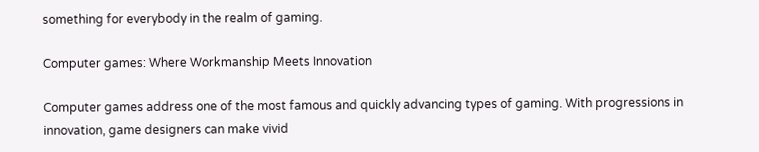something for everybody in the realm of gaming.

Computer games: Where Workmanship Meets Innovation

Computer games address one of the most famous and quickly advancing types of gaming. With progressions in innovation, game designers can make vivid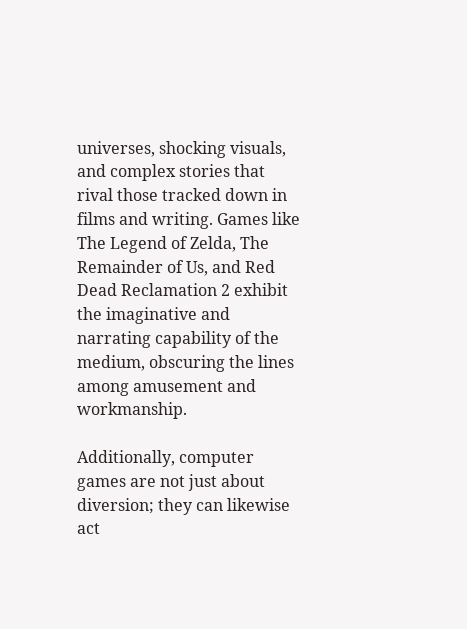universes, shocking visuals, and complex stories that rival those tracked down in films and writing. Games like The Legend of Zelda, The Remainder of Us, and Red Dead Reclamation 2 exhibit the imaginative and narrating capability of the medium, obscuring the lines among amusement and workmanship.

Additionally, computer games are not just about diversion; they can likewise act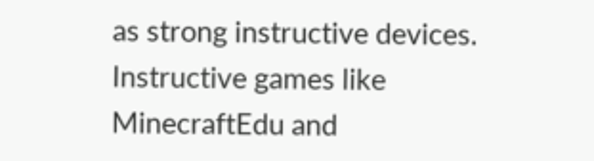as strong instructive devices. Instructive games like MinecraftEdu and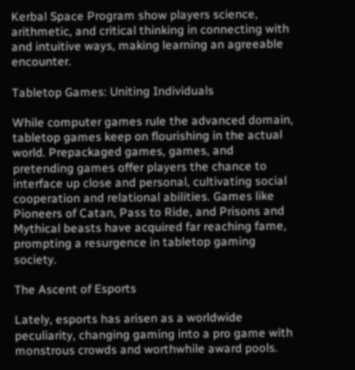Kerbal Space Program show players science, arithmetic, and critical thinking in connecting with and intuitive ways, making learning an agreeable encounter.

Tabletop Games: Uniting Individuals

While computer games rule the advanced domain, tabletop games keep on flourishing in the actual world. Prepackaged games, games, and pretending games offer players the chance to interface up close and personal, cultivating social cooperation and relational abilities. Games like Pioneers of Catan, Pass to Ride, and Prisons and Mythical beasts have acquired far reaching fame, prompting a resurgence in tabletop gaming society.

The Ascent of Esports

Lately, esports has arisen as a worldwide peculiarity, changing gaming into a pro game with monstrous crowds and worthwhile award pools.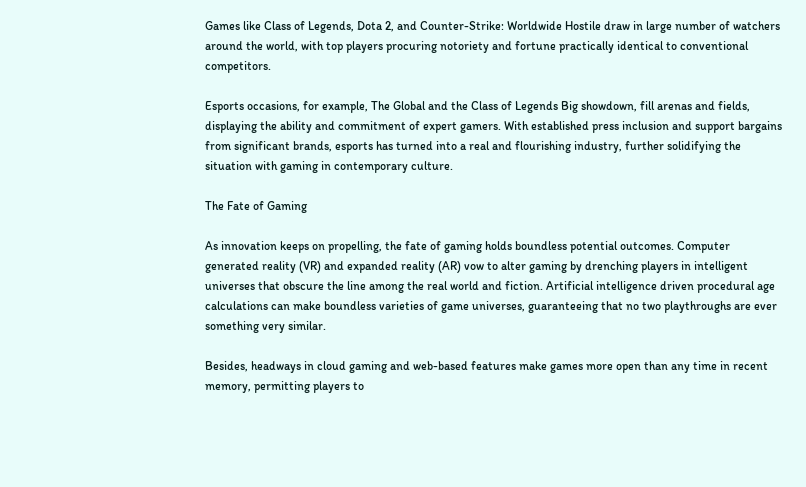Games like Class of Legends, Dota 2, and Counter-Strike: Worldwide Hostile draw in large number of watchers around the world, with top players procuring notoriety and fortune practically identical to conventional competitors.

Esports occasions, for example, The Global and the Class of Legends Big showdown, fill arenas and fields, displaying the ability and commitment of expert gamers. With established press inclusion and support bargains from significant brands, esports has turned into a real and flourishing industry, further solidifying the situation with gaming in contemporary culture.

The Fate of Gaming

As innovation keeps on propelling, the fate of gaming holds boundless potential outcomes. Computer generated reality (VR) and expanded reality (AR) vow to alter gaming by drenching players in intelligent universes that obscure the line among the real world and fiction. Artificial intelligence driven procedural age calculations can make boundless varieties of game universes, guaranteeing that no two playthroughs are ever something very similar.

Besides, headways in cloud gaming and web-based features make games more open than any time in recent memory, permitting players to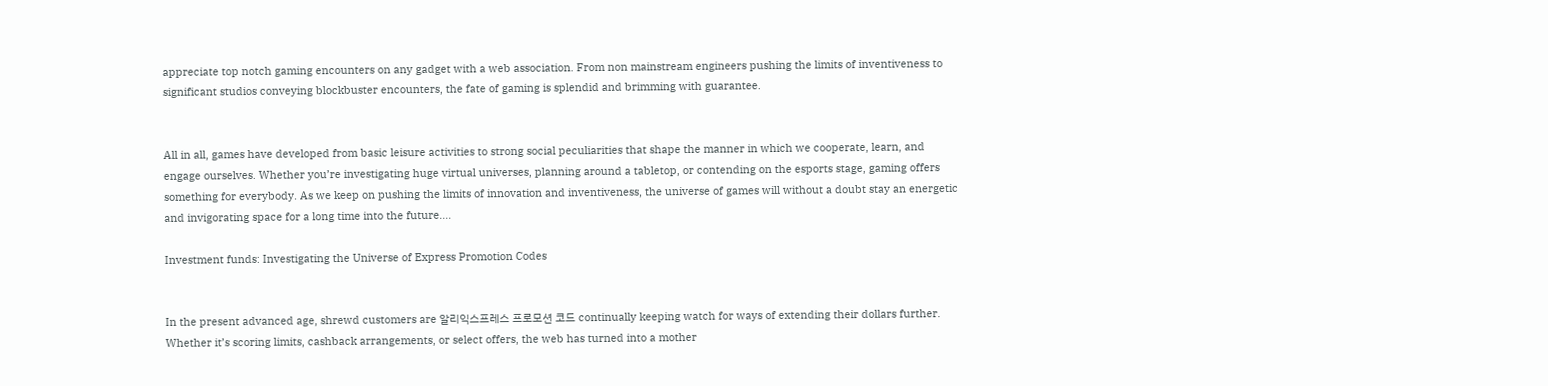appreciate top notch gaming encounters on any gadget with a web association. From non mainstream engineers pushing the limits of inventiveness to significant studios conveying blockbuster encounters, the fate of gaming is splendid and brimming with guarantee.


All in all, games have developed from basic leisure activities to strong social peculiarities that shape the manner in which we cooperate, learn, and engage ourselves. Whether you’re investigating huge virtual universes, planning around a tabletop, or contending on the esports stage, gaming offers something for everybody. As we keep on pushing the limits of innovation and inventiveness, the universe of games will without a doubt stay an energetic and invigorating space for a long time into the future.…

Investment funds: Investigating the Universe of Express Promotion Codes


In the present advanced age, shrewd customers are 알리익스프레스 프로모션 코드 continually keeping watch for ways of extending their dollars further. Whether it’s scoring limits, cashback arrangements, or select offers, the web has turned into a mother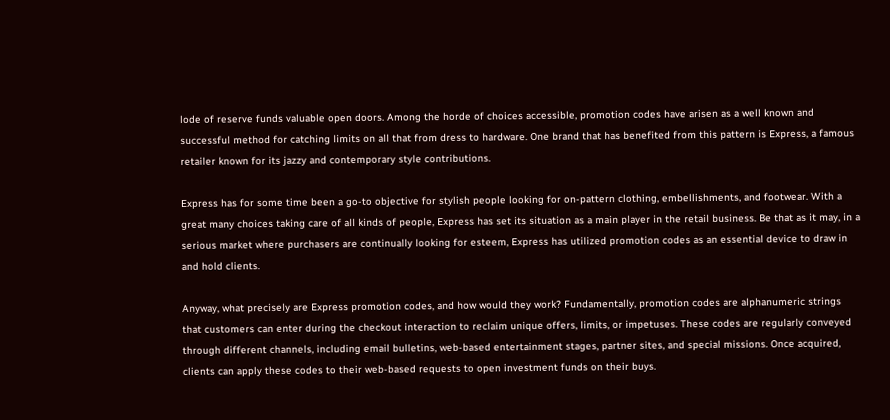lode of reserve funds valuable open doors. Among the horde of choices accessible, promotion codes have arisen as a well known and successful method for catching limits on all that from dress to hardware. One brand that has benefited from this pattern is Express, a famous retailer known for its jazzy and contemporary style contributions.

Express has for some time been a go-to objective for stylish people looking for on-pattern clothing, embellishments, and footwear. With a great many choices taking care of all kinds of people, Express has set its situation as a main player in the retail business. Be that as it may, in a serious market where purchasers are continually looking for esteem, Express has utilized promotion codes as an essential device to draw in and hold clients.

Anyway, what precisely are Express promotion codes, and how would they work? Fundamentally, promotion codes are alphanumeric strings that customers can enter during the checkout interaction to reclaim unique offers, limits, or impetuses. These codes are regularly conveyed through different channels, including email bulletins, web-based entertainment stages, partner sites, and special missions. Once acquired, clients can apply these codes to their web-based requests to open investment funds on their buys.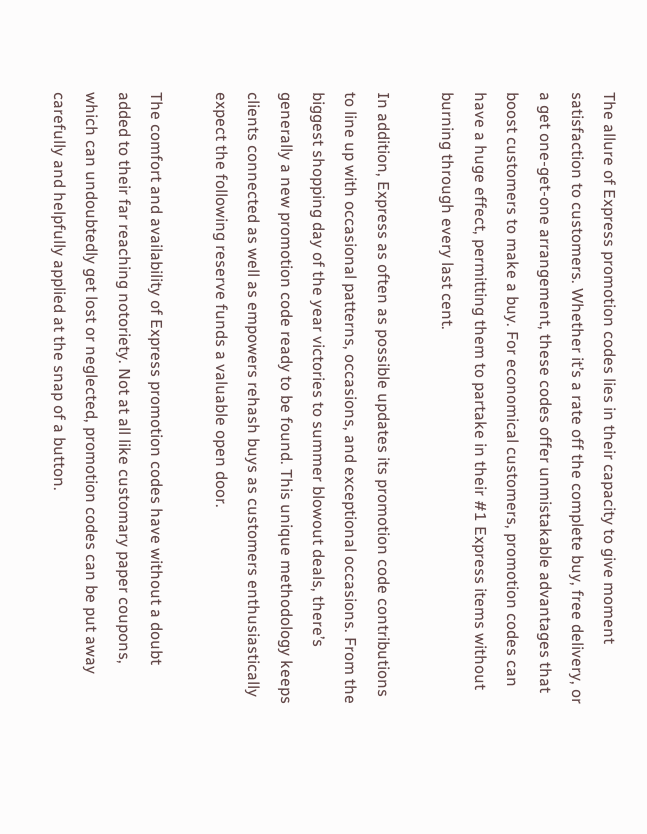The allure of Express promotion codes lies in their capacity to give moment satisfaction to customers. Whether it’s a rate off the complete buy, free delivery, or a get one-get-one arrangement, these codes offer unmistakable advantages that boost customers to make a buy. For economical customers, promotion codes can have a huge effect, permitting them to partake in their #1 Express items without burning through every last cent.

In addition, Express as often as possible updates its promotion code contributions to line up with occasional patterns, occasions, and exceptional occasions. From the biggest shopping day of the year victories to summer blowout deals, there’s generally a new promotion code ready to be found. This unique methodology keeps clients connected as well as empowers rehash buys as customers enthusiastically expect the following reserve funds a valuable open door.

The comfort and availability of Express promotion codes have without a doubt added to their far reaching notoriety. Not at all like customary paper coupons, which can undoubtedly get lost or neglected, promotion codes can be put away carefully and helpfully applied at the snap of a button.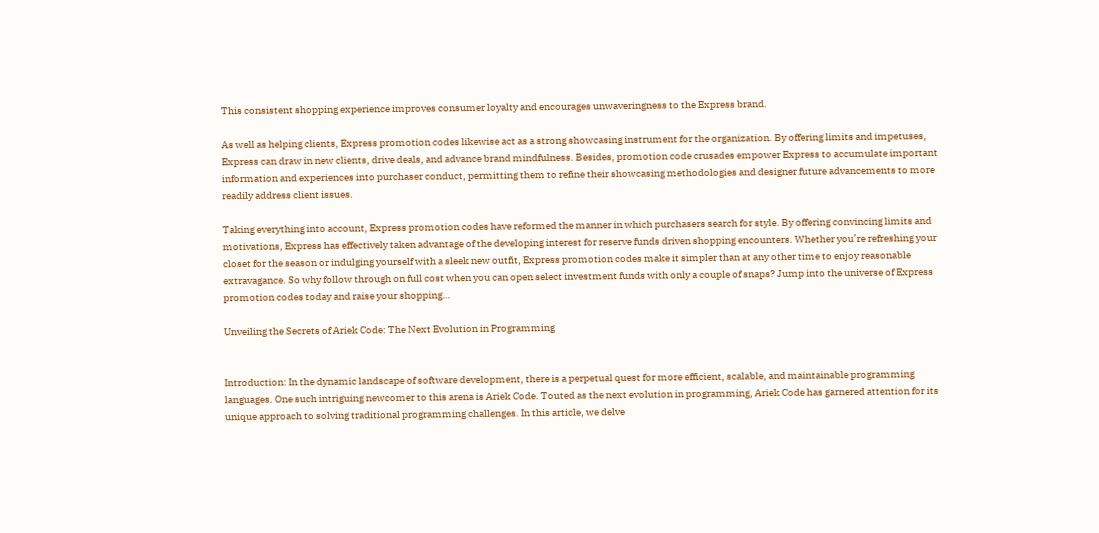This consistent shopping experience improves consumer loyalty and encourages unwaveringness to the Express brand.

As well as helping clients, Express promotion codes likewise act as a strong showcasing instrument for the organization. By offering limits and impetuses, Express can draw in new clients, drive deals, and advance brand mindfulness. Besides, promotion code crusades empower Express to accumulate important information and experiences into purchaser conduct, permitting them to refine their showcasing methodologies and designer future advancements to more readily address client issues.

Taking everything into account, Express promotion codes have reformed the manner in which purchasers search for style. By offering convincing limits and motivations, Express has effectively taken advantage of the developing interest for reserve funds driven shopping encounters. Whether you’re refreshing your closet for the season or indulging yourself with a sleek new outfit, Express promotion codes make it simpler than at any other time to enjoy reasonable extravagance. So why follow through on full cost when you can open select investment funds with only a couple of snaps? Jump into the universe of Express promotion codes today and raise your shopping…

Unveiling the Secrets of Ariek Code: The Next Evolution in Programming


Introduction: In the dynamic landscape of software development, there is a perpetual quest for more efficient, scalable, and maintainable programming languages. One such intriguing newcomer to this arena is Ariek Code. Touted as the next evolution in programming, Ariek Code has garnered attention for its unique approach to solving traditional programming challenges. In this article, we delve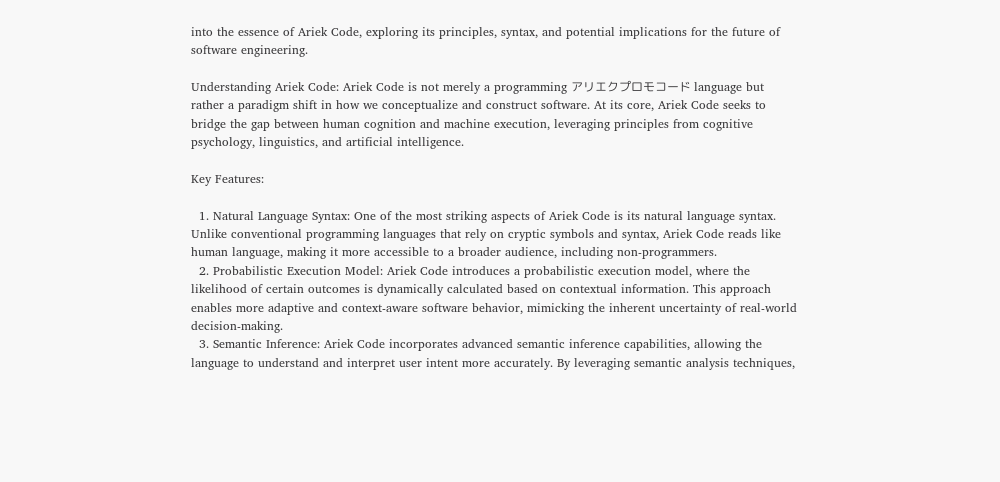into the essence of Ariek Code, exploring its principles, syntax, and potential implications for the future of software engineering.

Understanding Ariek Code: Ariek Code is not merely a programming アリエクプロモコード language but rather a paradigm shift in how we conceptualize and construct software. At its core, Ariek Code seeks to bridge the gap between human cognition and machine execution, leveraging principles from cognitive psychology, linguistics, and artificial intelligence.

Key Features:

  1. Natural Language Syntax: One of the most striking aspects of Ariek Code is its natural language syntax. Unlike conventional programming languages that rely on cryptic symbols and syntax, Ariek Code reads like human language, making it more accessible to a broader audience, including non-programmers.
  2. Probabilistic Execution Model: Ariek Code introduces a probabilistic execution model, where the likelihood of certain outcomes is dynamically calculated based on contextual information. This approach enables more adaptive and context-aware software behavior, mimicking the inherent uncertainty of real-world decision-making.
  3. Semantic Inference: Ariek Code incorporates advanced semantic inference capabilities, allowing the language to understand and interpret user intent more accurately. By leveraging semantic analysis techniques,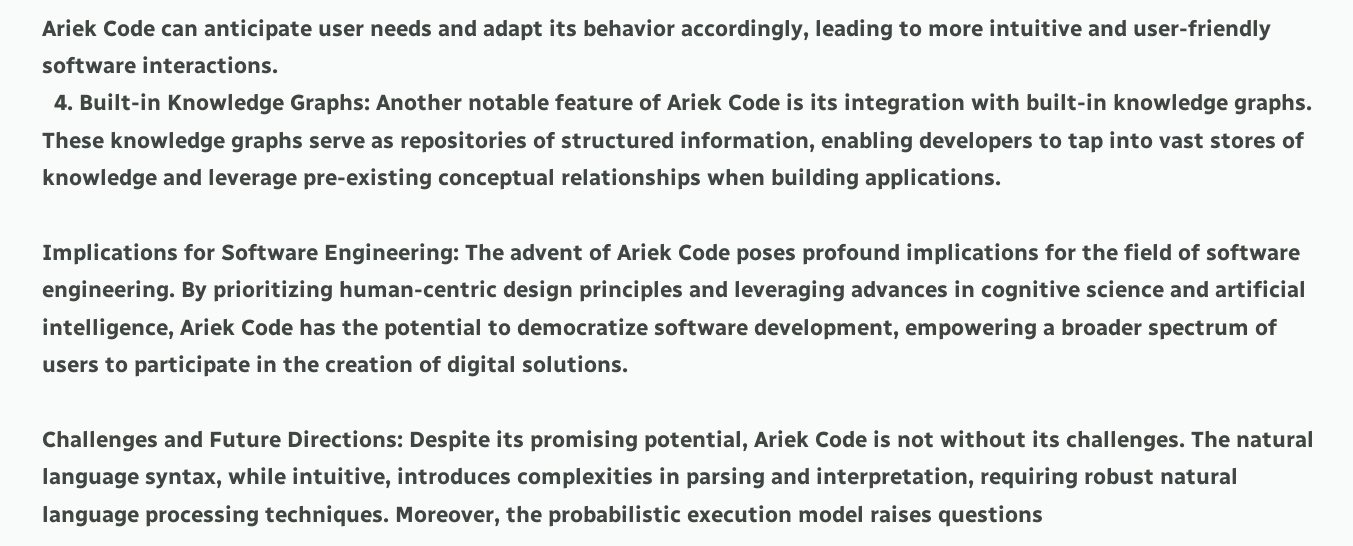Ariek Code can anticipate user needs and adapt its behavior accordingly, leading to more intuitive and user-friendly software interactions.
  4. Built-in Knowledge Graphs: Another notable feature of Ariek Code is its integration with built-in knowledge graphs. These knowledge graphs serve as repositories of structured information, enabling developers to tap into vast stores of knowledge and leverage pre-existing conceptual relationships when building applications.

Implications for Software Engineering: The advent of Ariek Code poses profound implications for the field of software engineering. By prioritizing human-centric design principles and leveraging advances in cognitive science and artificial intelligence, Ariek Code has the potential to democratize software development, empowering a broader spectrum of users to participate in the creation of digital solutions.

Challenges and Future Directions: Despite its promising potential, Ariek Code is not without its challenges. The natural language syntax, while intuitive, introduces complexities in parsing and interpretation, requiring robust natural language processing techniques. Moreover, the probabilistic execution model raises questions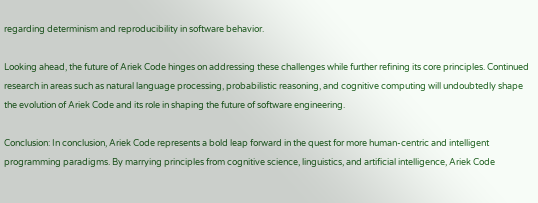regarding determinism and reproducibility in software behavior.

Looking ahead, the future of Ariek Code hinges on addressing these challenges while further refining its core principles. Continued research in areas such as natural language processing, probabilistic reasoning, and cognitive computing will undoubtedly shape the evolution of Ariek Code and its role in shaping the future of software engineering.

Conclusion: In conclusion, Ariek Code represents a bold leap forward in the quest for more human-centric and intelligent programming paradigms. By marrying principles from cognitive science, linguistics, and artificial intelligence, Ariek Code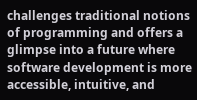challenges traditional notions of programming and offers a glimpse into a future where software development is more accessible, intuitive, and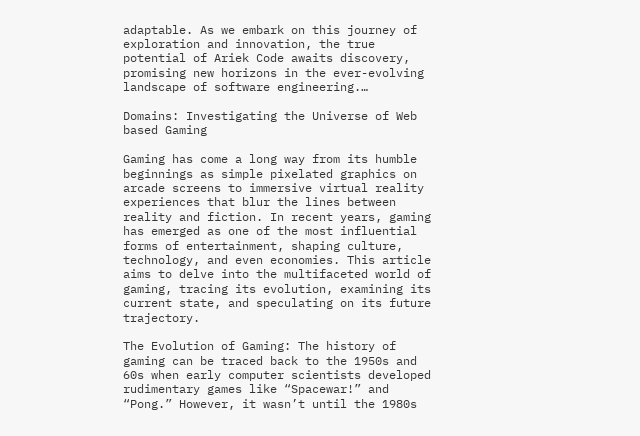adaptable. As we embark on this journey of exploration and innovation, the true potential of Ariek Code awaits discovery, promising new horizons in the ever-evolving landscape of software engineering.…

Domains: Investigating the Universe of Web based Gaming

Gaming has come a long way from its humble beginnings as simple pixelated graphics on arcade screens to immersive virtual reality experiences that blur the lines between reality and fiction. In recent years, gaming has emerged as one of the most influential forms of entertainment, shaping culture, technology, and even economies. This article aims to delve into the multifaceted world of gaming, tracing its evolution, examining its current state, and speculating on its future trajectory.

The Evolution of Gaming: The history of gaming can be traced back to the 1950s and 60s when early computer scientists developed rudimentary games like “Spacewar!” and “Pong.” However, it wasn’t until the 1980s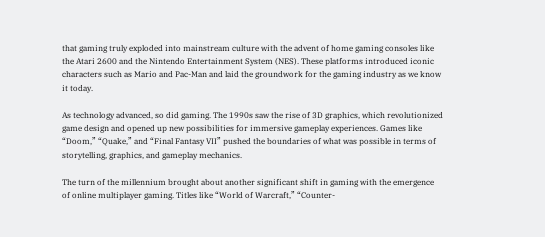that gaming truly exploded into mainstream culture with the advent of home gaming consoles like the Atari 2600 and the Nintendo Entertainment System (NES). These platforms introduced iconic characters such as Mario and Pac-Man and laid the groundwork for the gaming industry as we know it today.

As technology advanced, so did gaming. The 1990s saw the rise of 3D graphics, which revolutionized game design and opened up new possibilities for immersive gameplay experiences. Games like “Doom,” “Quake,” and “Final Fantasy VII” pushed the boundaries of what was possible in terms of storytelling, graphics, and gameplay mechanics.

The turn of the millennium brought about another significant shift in gaming with the emergence of online multiplayer gaming. Titles like “World of Warcraft,” “Counter-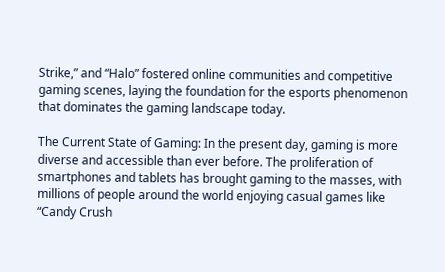Strike,” and “Halo” fostered online communities and competitive gaming scenes, laying the foundation for the esports phenomenon that dominates the gaming landscape today.

The Current State of Gaming: In the present day, gaming is more diverse and accessible than ever before. The proliferation of smartphones and tablets has brought gaming to the masses, with millions of people around the world enjoying casual games like “Candy Crush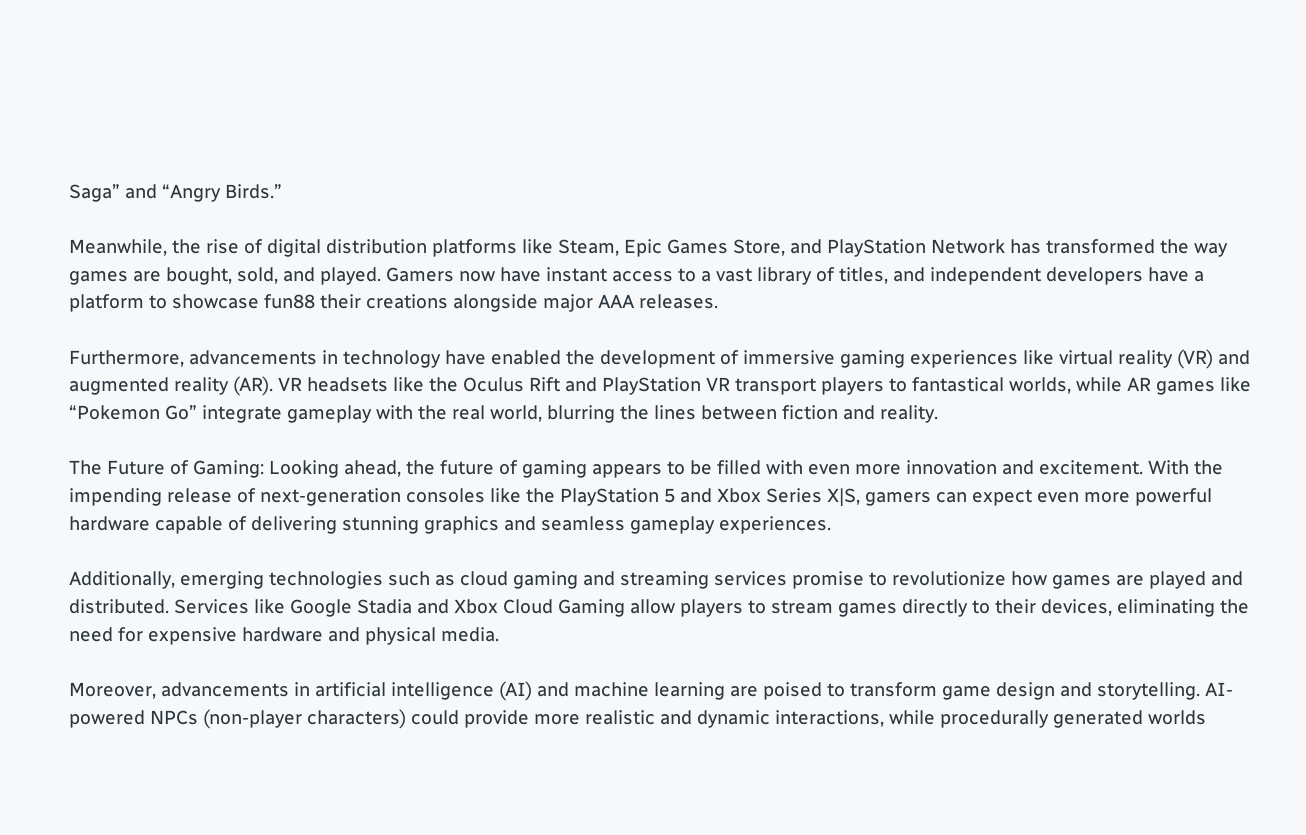Saga” and “Angry Birds.”

Meanwhile, the rise of digital distribution platforms like Steam, Epic Games Store, and PlayStation Network has transformed the way games are bought, sold, and played. Gamers now have instant access to a vast library of titles, and independent developers have a platform to showcase fun88 their creations alongside major AAA releases.

Furthermore, advancements in technology have enabled the development of immersive gaming experiences like virtual reality (VR) and augmented reality (AR). VR headsets like the Oculus Rift and PlayStation VR transport players to fantastical worlds, while AR games like “Pokemon Go” integrate gameplay with the real world, blurring the lines between fiction and reality.

The Future of Gaming: Looking ahead, the future of gaming appears to be filled with even more innovation and excitement. With the impending release of next-generation consoles like the PlayStation 5 and Xbox Series X|S, gamers can expect even more powerful hardware capable of delivering stunning graphics and seamless gameplay experiences.

Additionally, emerging technologies such as cloud gaming and streaming services promise to revolutionize how games are played and distributed. Services like Google Stadia and Xbox Cloud Gaming allow players to stream games directly to their devices, eliminating the need for expensive hardware and physical media.

Moreover, advancements in artificial intelligence (AI) and machine learning are poised to transform game design and storytelling. AI-powered NPCs (non-player characters) could provide more realistic and dynamic interactions, while procedurally generated worlds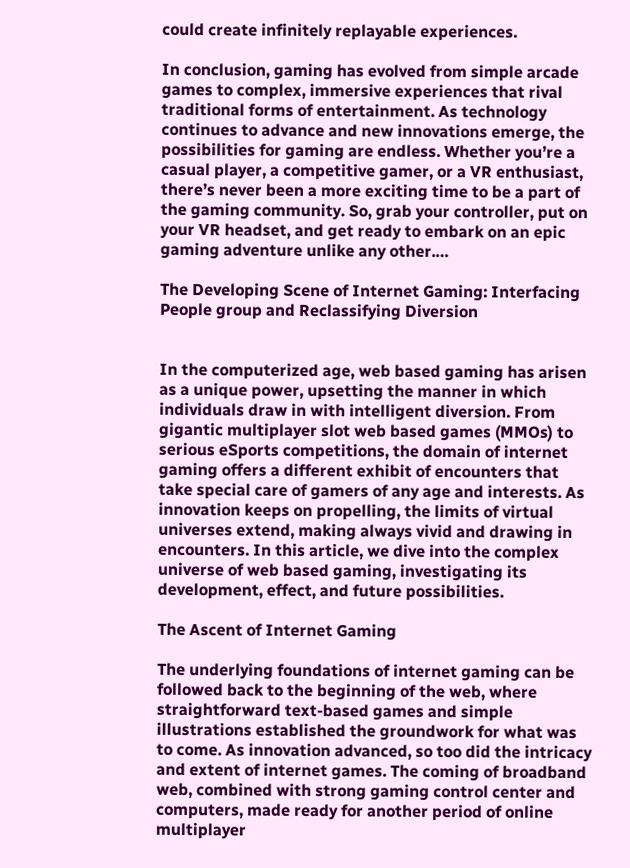could create infinitely replayable experiences.

In conclusion, gaming has evolved from simple arcade games to complex, immersive experiences that rival traditional forms of entertainment. As technology continues to advance and new innovations emerge, the possibilities for gaming are endless. Whether you’re a casual player, a competitive gamer, or a VR enthusiast, there’s never been a more exciting time to be a part of the gaming community. So, grab your controller, put on your VR headset, and get ready to embark on an epic gaming adventure unlike any other.…

The Developing Scene of Internet Gaming: Interfacing People group and Reclassifying Diversion


In the computerized age, web based gaming has arisen as a unique power, upsetting the manner in which individuals draw in with intelligent diversion. From gigantic multiplayer slot web based games (MMOs) to serious eSports competitions, the domain of internet gaming offers a different exhibit of encounters that take special care of gamers of any age and interests. As innovation keeps on propelling, the limits of virtual universes extend, making always vivid and drawing in encounters. In this article, we dive into the complex universe of web based gaming, investigating its development, effect, and future possibilities.

The Ascent of Internet Gaming

The underlying foundations of internet gaming can be followed back to the beginning of the web, where straightforward text-based games and simple illustrations established the groundwork for what was to come. As innovation advanced, so too did the intricacy and extent of internet games. The coming of broadband web, combined with strong gaming control center and computers, made ready for another period of online multiplayer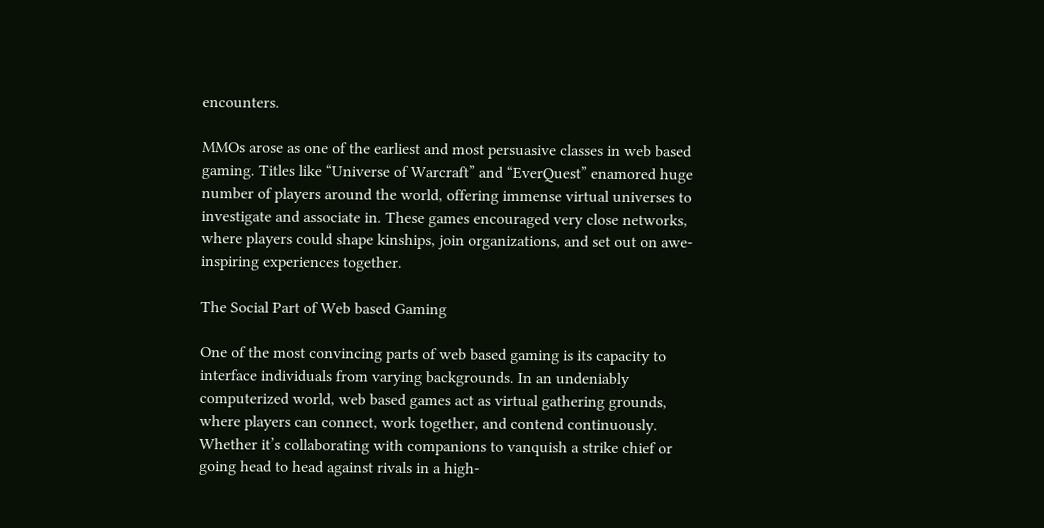encounters.

MMOs arose as one of the earliest and most persuasive classes in web based gaming. Titles like “Universe of Warcraft” and “EverQuest” enamored huge number of players around the world, offering immense virtual universes to investigate and associate in. These games encouraged very close networks, where players could shape kinships, join organizations, and set out on awe-inspiring experiences together.

The Social Part of Web based Gaming

One of the most convincing parts of web based gaming is its capacity to interface individuals from varying backgrounds. In an undeniably computerized world, web based games act as virtual gathering grounds, where players can connect, work together, and contend continuously. Whether it’s collaborating with companions to vanquish a strike chief or going head to head against rivals in a high-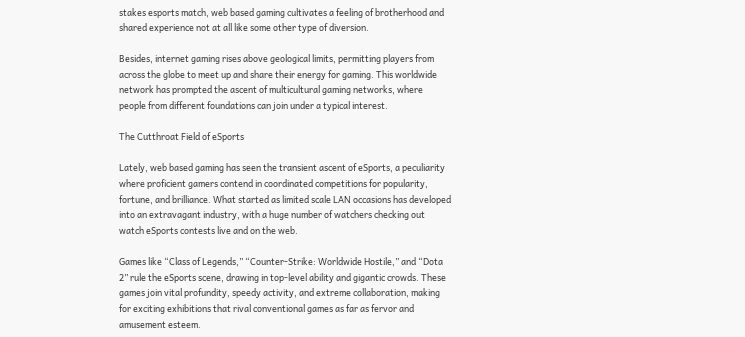stakes esports match, web based gaming cultivates a feeling of brotherhood and shared experience not at all like some other type of diversion.

Besides, internet gaming rises above geological limits, permitting players from across the globe to meet up and share their energy for gaming. This worldwide network has prompted the ascent of multicultural gaming networks, where people from different foundations can join under a typical interest.

The Cutthroat Field of eSports

Lately, web based gaming has seen the transient ascent of eSports, a peculiarity where proficient gamers contend in coordinated competitions for popularity, fortune, and brilliance. What started as limited scale LAN occasions has developed into an extravagant industry, with a huge number of watchers checking out watch eSports contests live and on the web.

Games like “Class of Legends,” “Counter-Strike: Worldwide Hostile,” and “Dota 2” rule the eSports scene, drawing in top-level ability and gigantic crowds. These games join vital profundity, speedy activity, and extreme collaboration, making for exciting exhibitions that rival conventional games as far as fervor and amusement esteem.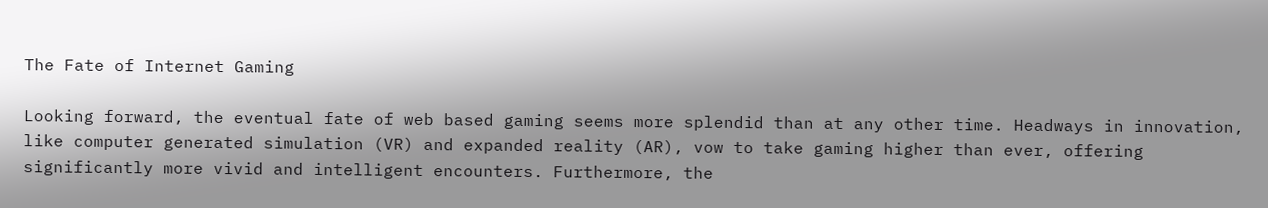The Fate of Internet Gaming

Looking forward, the eventual fate of web based gaming seems more splendid than at any other time. Headways in innovation, like computer generated simulation (VR) and expanded reality (AR), vow to take gaming higher than ever, offering significantly more vivid and intelligent encounters. Furthermore, the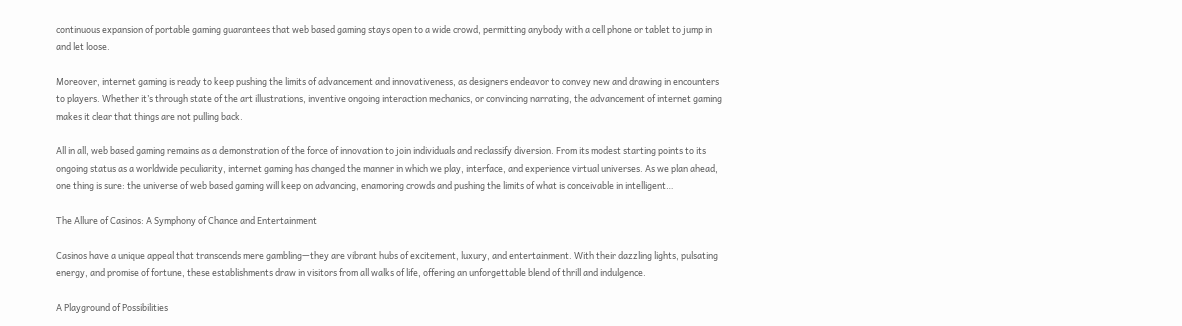continuous expansion of portable gaming guarantees that web based gaming stays open to a wide crowd, permitting anybody with a cell phone or tablet to jump in and let loose.

Moreover, internet gaming is ready to keep pushing the limits of advancement and innovativeness, as designers endeavor to convey new and drawing in encounters to players. Whether it’s through state of the art illustrations, inventive ongoing interaction mechanics, or convincing narrating, the advancement of internet gaming makes it clear that things are not pulling back.

All in all, web based gaming remains as a demonstration of the force of innovation to join individuals and reclassify diversion. From its modest starting points to its ongoing status as a worldwide peculiarity, internet gaming has changed the manner in which we play, interface, and experience virtual universes. As we plan ahead, one thing is sure: the universe of web based gaming will keep on advancing, enamoring crowds and pushing the limits of what is conceivable in intelligent…

The Allure of Casinos: A Symphony of Chance and Entertainment

Casinos have a unique appeal that transcends mere gambling—they are vibrant hubs of excitement, luxury, and entertainment. With their dazzling lights, pulsating energy, and promise of fortune, these establishments draw in visitors from all walks of life, offering an unforgettable blend of thrill and indulgence.

A Playground of Possibilities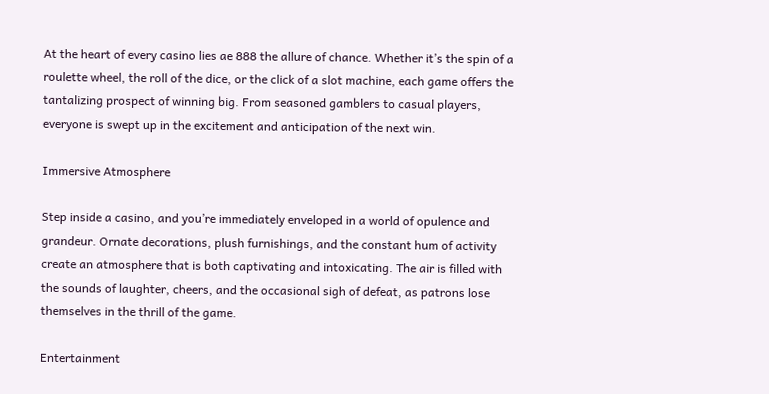At the heart of every casino lies ae 888 the allure of chance. Whether it’s the spin of a roulette wheel, the roll of the dice, or the click of a slot machine, each game offers the tantalizing prospect of winning big. From seasoned gamblers to casual players, everyone is swept up in the excitement and anticipation of the next win.

Immersive Atmosphere

Step inside a casino, and you’re immediately enveloped in a world of opulence and grandeur. Ornate decorations, plush furnishings, and the constant hum of activity create an atmosphere that is both captivating and intoxicating. The air is filled with the sounds of laughter, cheers, and the occasional sigh of defeat, as patrons lose themselves in the thrill of the game.

Entertainment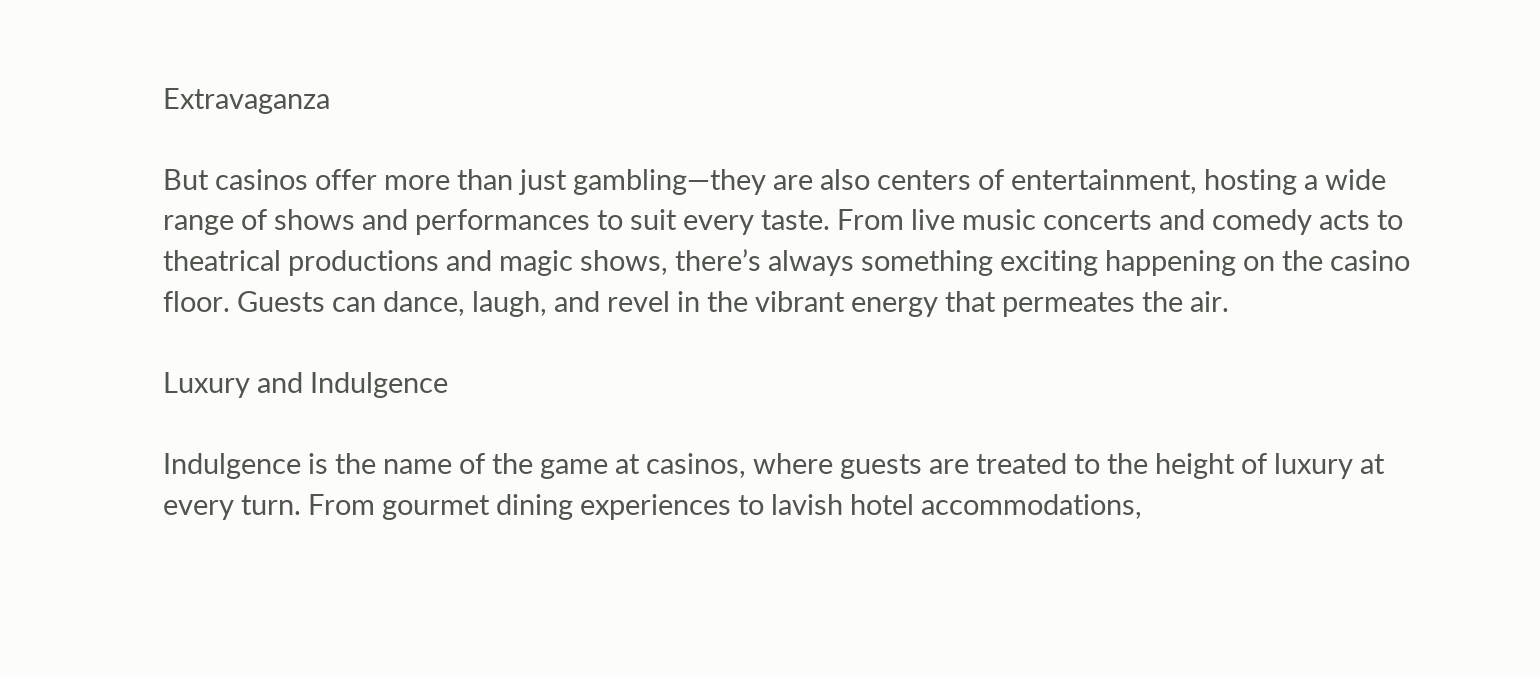Extravaganza

But casinos offer more than just gambling—they are also centers of entertainment, hosting a wide range of shows and performances to suit every taste. From live music concerts and comedy acts to theatrical productions and magic shows, there’s always something exciting happening on the casino floor. Guests can dance, laugh, and revel in the vibrant energy that permeates the air.

Luxury and Indulgence

Indulgence is the name of the game at casinos, where guests are treated to the height of luxury at every turn. From gourmet dining experiences to lavish hotel accommodations,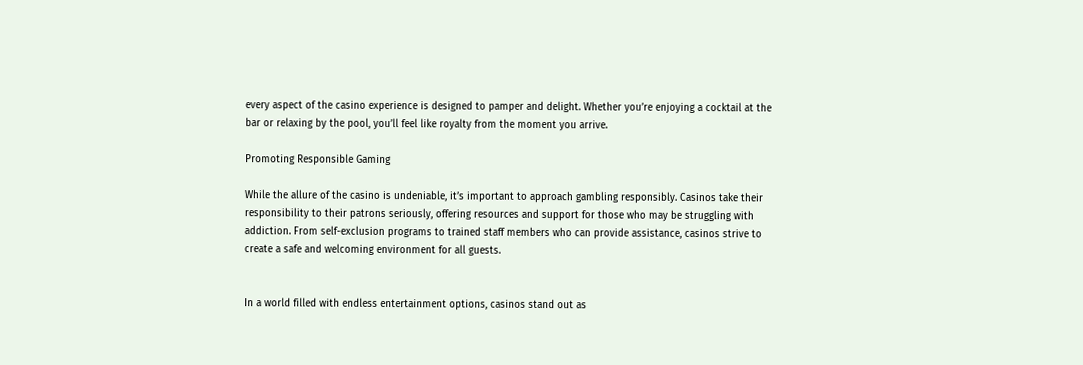every aspect of the casino experience is designed to pamper and delight. Whether you’re enjoying a cocktail at the bar or relaxing by the pool, you’ll feel like royalty from the moment you arrive.

Promoting Responsible Gaming

While the allure of the casino is undeniable, it’s important to approach gambling responsibly. Casinos take their responsibility to their patrons seriously, offering resources and support for those who may be struggling with addiction. From self-exclusion programs to trained staff members who can provide assistance, casinos strive to create a safe and welcoming environment for all guests.


In a world filled with endless entertainment options, casinos stand out as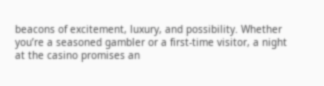beacons of excitement, luxury, and possibility. Whether you’re a seasoned gambler or a first-time visitor, a night at the casino promises an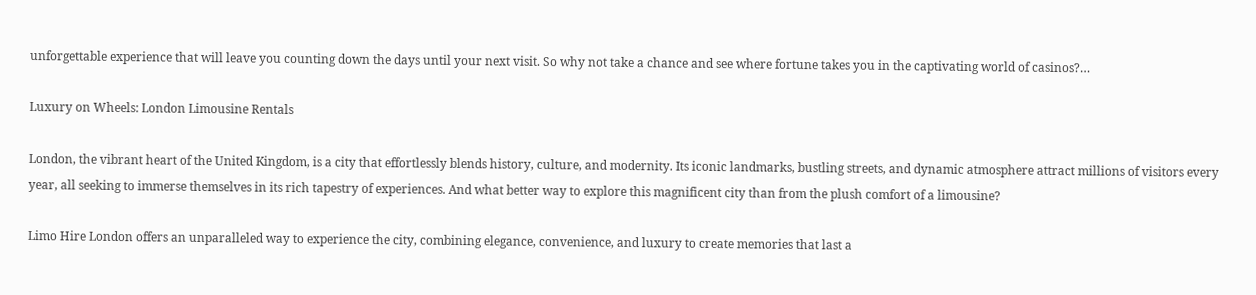unforgettable experience that will leave you counting down the days until your next visit. So why not take a chance and see where fortune takes you in the captivating world of casinos?…

Luxury on Wheels: London Limousine Rentals

London, the vibrant heart of the United Kingdom, is a city that effortlessly blends history, culture, and modernity. Its iconic landmarks, bustling streets, and dynamic atmosphere attract millions of visitors every year, all seeking to immerse themselves in its rich tapestry of experiences. And what better way to explore this magnificent city than from the plush comfort of a limousine?

Limo Hire London offers an unparalleled way to experience the city, combining elegance, convenience, and luxury to create memories that last a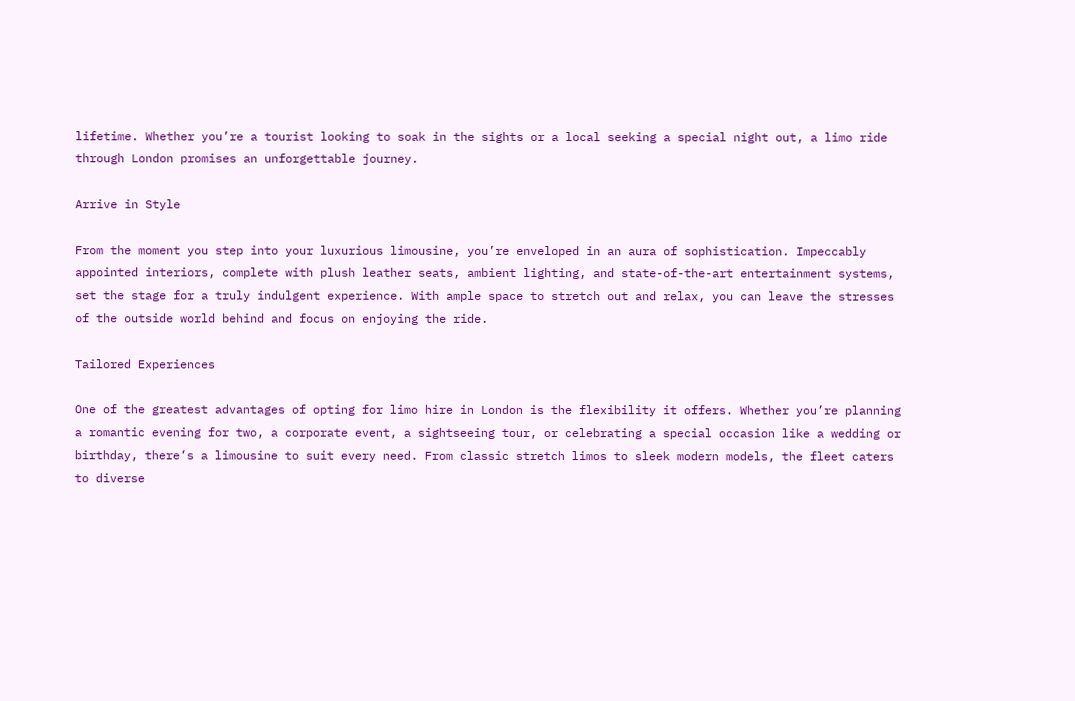lifetime. Whether you’re a tourist looking to soak in the sights or a local seeking a special night out, a limo ride through London promises an unforgettable journey.

Arrive in Style

From the moment you step into your luxurious limousine, you’re enveloped in an aura of sophistication. Impeccably appointed interiors, complete with plush leather seats, ambient lighting, and state-of-the-art entertainment systems, set the stage for a truly indulgent experience. With ample space to stretch out and relax, you can leave the stresses of the outside world behind and focus on enjoying the ride.

Tailored Experiences

One of the greatest advantages of opting for limo hire in London is the flexibility it offers. Whether you’re planning a romantic evening for two, a corporate event, a sightseeing tour, or celebrating a special occasion like a wedding or birthday, there’s a limousine to suit every need. From classic stretch limos to sleek modern models, the fleet caters to diverse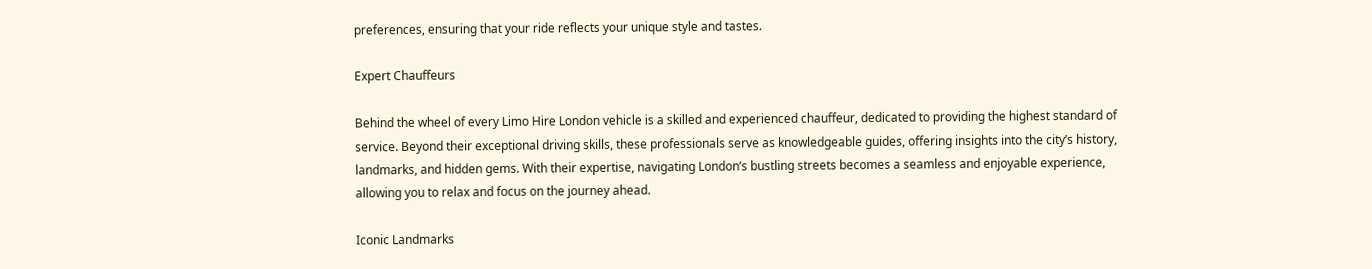preferences, ensuring that your ride reflects your unique style and tastes.

Expert Chauffeurs

Behind the wheel of every Limo Hire London vehicle is a skilled and experienced chauffeur, dedicated to providing the highest standard of service. Beyond their exceptional driving skills, these professionals serve as knowledgeable guides, offering insights into the city’s history, landmarks, and hidden gems. With their expertise, navigating London’s bustling streets becomes a seamless and enjoyable experience, allowing you to relax and focus on the journey ahead.

Iconic Landmarks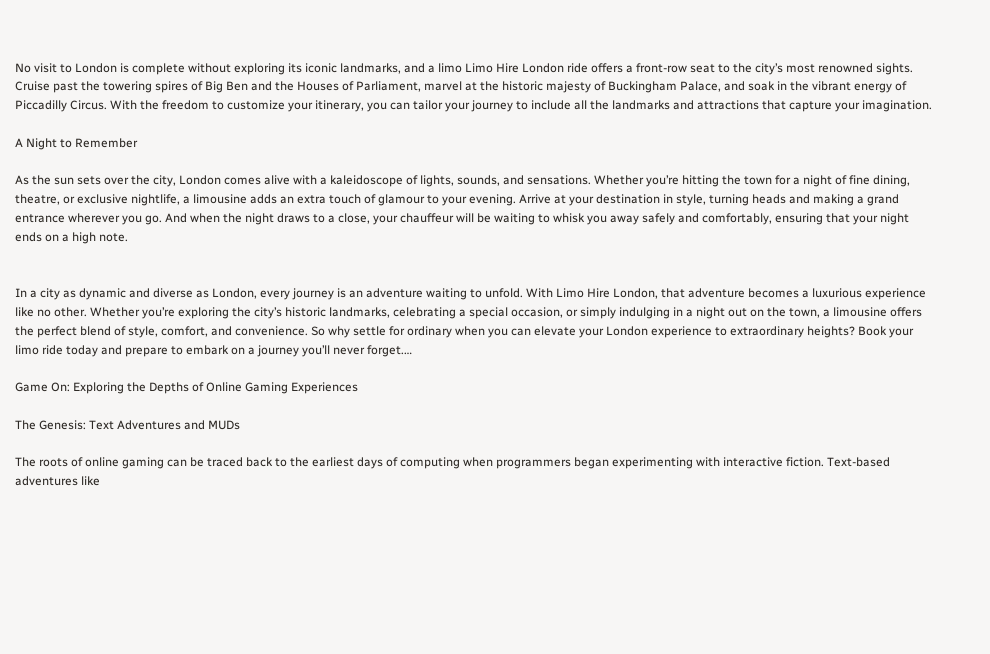No visit to London is complete without exploring its iconic landmarks, and a limo Limo Hire London ride offers a front-row seat to the city’s most renowned sights. Cruise past the towering spires of Big Ben and the Houses of Parliament, marvel at the historic majesty of Buckingham Palace, and soak in the vibrant energy of Piccadilly Circus. With the freedom to customize your itinerary, you can tailor your journey to include all the landmarks and attractions that capture your imagination.

A Night to Remember

As the sun sets over the city, London comes alive with a kaleidoscope of lights, sounds, and sensations. Whether you’re hitting the town for a night of fine dining, theatre, or exclusive nightlife, a limousine adds an extra touch of glamour to your evening. Arrive at your destination in style, turning heads and making a grand entrance wherever you go. And when the night draws to a close, your chauffeur will be waiting to whisk you away safely and comfortably, ensuring that your night ends on a high note.


In a city as dynamic and diverse as London, every journey is an adventure waiting to unfold. With Limo Hire London, that adventure becomes a luxurious experience like no other. Whether you’re exploring the city’s historic landmarks, celebrating a special occasion, or simply indulging in a night out on the town, a limousine offers the perfect blend of style, comfort, and convenience. So why settle for ordinary when you can elevate your London experience to extraordinary heights? Book your limo ride today and prepare to embark on a journey you’ll never forget.…

Game On: Exploring the Depths of Online Gaming Experiences

The Genesis: Text Adventures and MUDs

The roots of online gaming can be traced back to the earliest days of computing when programmers began experimenting with interactive fiction. Text-based adventures like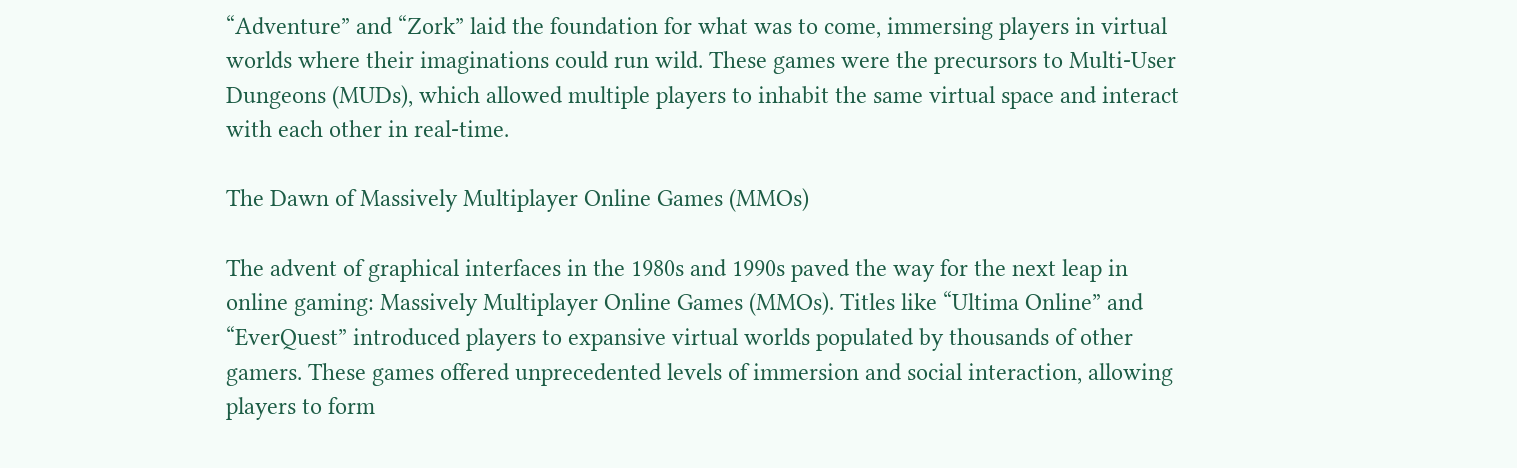“Adventure” and “Zork” laid the foundation for what was to come, immersing players in virtual worlds where their imaginations could run wild. These games were the precursors to Multi-User Dungeons (MUDs), which allowed multiple players to inhabit the same virtual space and interact with each other in real-time.

The Dawn of Massively Multiplayer Online Games (MMOs)

The advent of graphical interfaces in the 1980s and 1990s paved the way for the next leap in online gaming: Massively Multiplayer Online Games (MMOs). Titles like “Ultima Online” and “EverQuest” introduced players to expansive virtual worlds populated by thousands of other gamers. These games offered unprecedented levels of immersion and social interaction, allowing players to form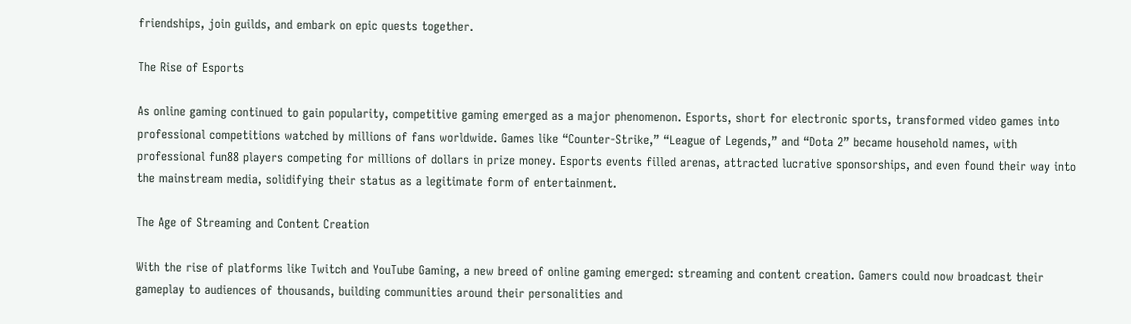friendships, join guilds, and embark on epic quests together.

The Rise of Esports

As online gaming continued to gain popularity, competitive gaming emerged as a major phenomenon. Esports, short for electronic sports, transformed video games into professional competitions watched by millions of fans worldwide. Games like “Counter-Strike,” “League of Legends,” and “Dota 2” became household names, with professional fun88 players competing for millions of dollars in prize money. Esports events filled arenas, attracted lucrative sponsorships, and even found their way into the mainstream media, solidifying their status as a legitimate form of entertainment.

The Age of Streaming and Content Creation

With the rise of platforms like Twitch and YouTube Gaming, a new breed of online gaming emerged: streaming and content creation. Gamers could now broadcast their gameplay to audiences of thousands, building communities around their personalities and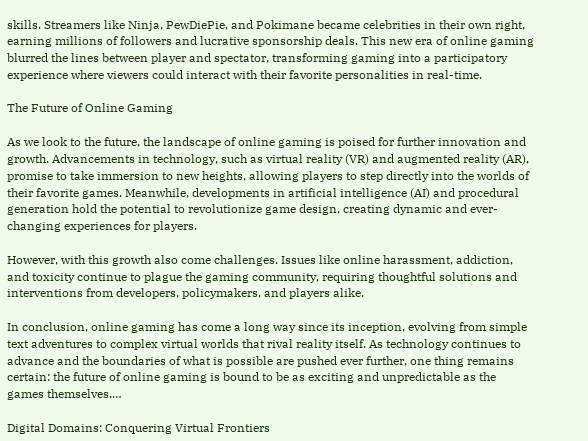skills. Streamers like Ninja, PewDiePie, and Pokimane became celebrities in their own right, earning millions of followers and lucrative sponsorship deals. This new era of online gaming blurred the lines between player and spectator, transforming gaming into a participatory experience where viewers could interact with their favorite personalities in real-time.

The Future of Online Gaming

As we look to the future, the landscape of online gaming is poised for further innovation and growth. Advancements in technology, such as virtual reality (VR) and augmented reality (AR), promise to take immersion to new heights, allowing players to step directly into the worlds of their favorite games. Meanwhile, developments in artificial intelligence (AI) and procedural generation hold the potential to revolutionize game design, creating dynamic and ever-changing experiences for players.

However, with this growth also come challenges. Issues like online harassment, addiction, and toxicity continue to plague the gaming community, requiring thoughtful solutions and interventions from developers, policymakers, and players alike.

In conclusion, online gaming has come a long way since its inception, evolving from simple text adventures to complex virtual worlds that rival reality itself. As technology continues to advance and the boundaries of what is possible are pushed ever further, one thing remains certain: the future of online gaming is bound to be as exciting and unpredictable as the games themselves.…

Digital Domains: Conquering Virtual Frontiers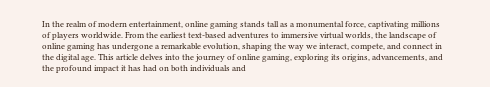In the realm of modern entertainment, online gaming stands tall as a monumental force, captivating millions of players worldwide. From the earliest text-based adventures to immersive virtual worlds, the landscape of online gaming has undergone a remarkable evolution, shaping the way we interact, compete, and connect in the digital age. This article delves into the journey of online gaming, exploring its origins, advancements, and the profound impact it has had on both individuals and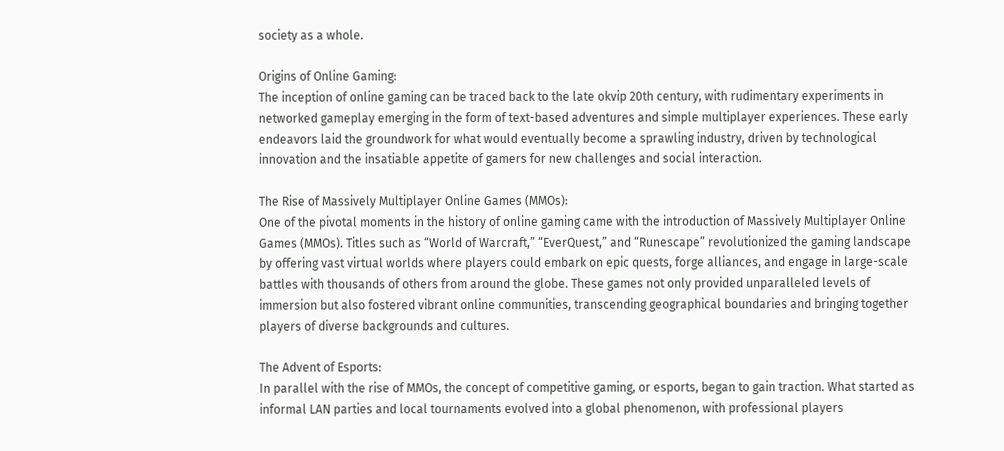society as a whole.

Origins of Online Gaming:
The inception of online gaming can be traced back to the late okvip 20th century, with rudimentary experiments in networked gameplay emerging in the form of text-based adventures and simple multiplayer experiences. These early endeavors laid the groundwork for what would eventually become a sprawling industry, driven by technological innovation and the insatiable appetite of gamers for new challenges and social interaction.

The Rise of Massively Multiplayer Online Games (MMOs):
One of the pivotal moments in the history of online gaming came with the introduction of Massively Multiplayer Online Games (MMOs). Titles such as “World of Warcraft,” “EverQuest,” and “Runescape” revolutionized the gaming landscape by offering vast virtual worlds where players could embark on epic quests, forge alliances, and engage in large-scale battles with thousands of others from around the globe. These games not only provided unparalleled levels of immersion but also fostered vibrant online communities, transcending geographical boundaries and bringing together players of diverse backgrounds and cultures.

The Advent of Esports:
In parallel with the rise of MMOs, the concept of competitive gaming, or esports, began to gain traction. What started as informal LAN parties and local tournaments evolved into a global phenomenon, with professional players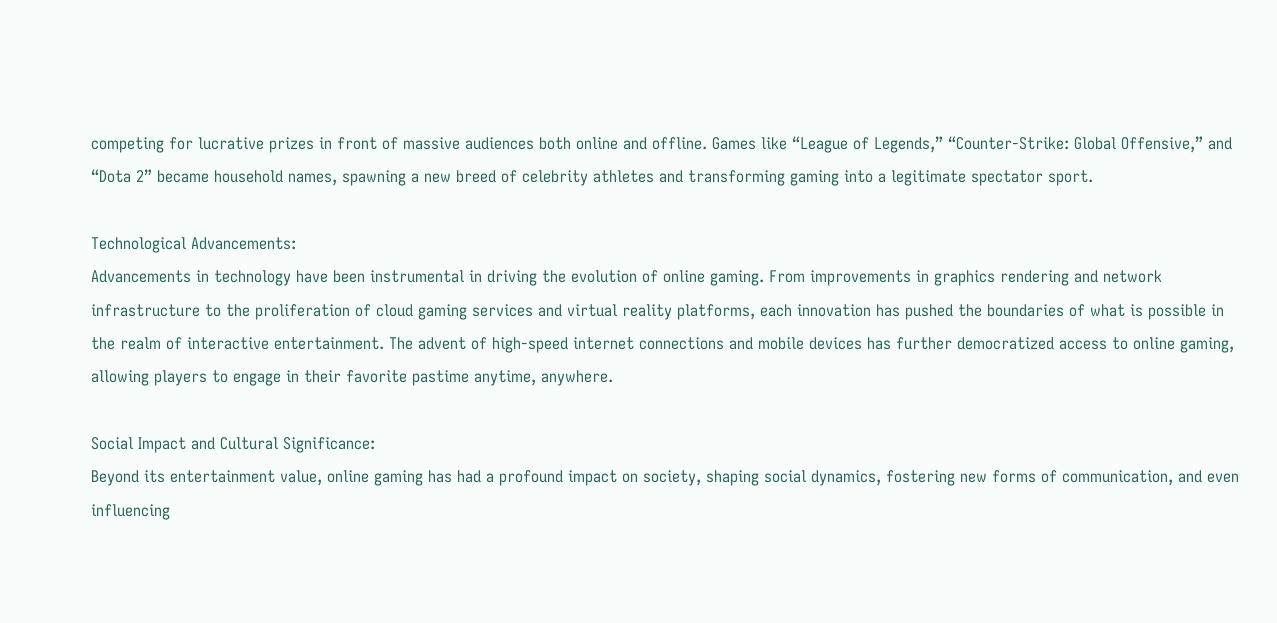competing for lucrative prizes in front of massive audiences both online and offline. Games like “League of Legends,” “Counter-Strike: Global Offensive,” and “Dota 2” became household names, spawning a new breed of celebrity athletes and transforming gaming into a legitimate spectator sport.

Technological Advancements:
Advancements in technology have been instrumental in driving the evolution of online gaming. From improvements in graphics rendering and network infrastructure to the proliferation of cloud gaming services and virtual reality platforms, each innovation has pushed the boundaries of what is possible in the realm of interactive entertainment. The advent of high-speed internet connections and mobile devices has further democratized access to online gaming, allowing players to engage in their favorite pastime anytime, anywhere.

Social Impact and Cultural Significance:
Beyond its entertainment value, online gaming has had a profound impact on society, shaping social dynamics, fostering new forms of communication, and even influencing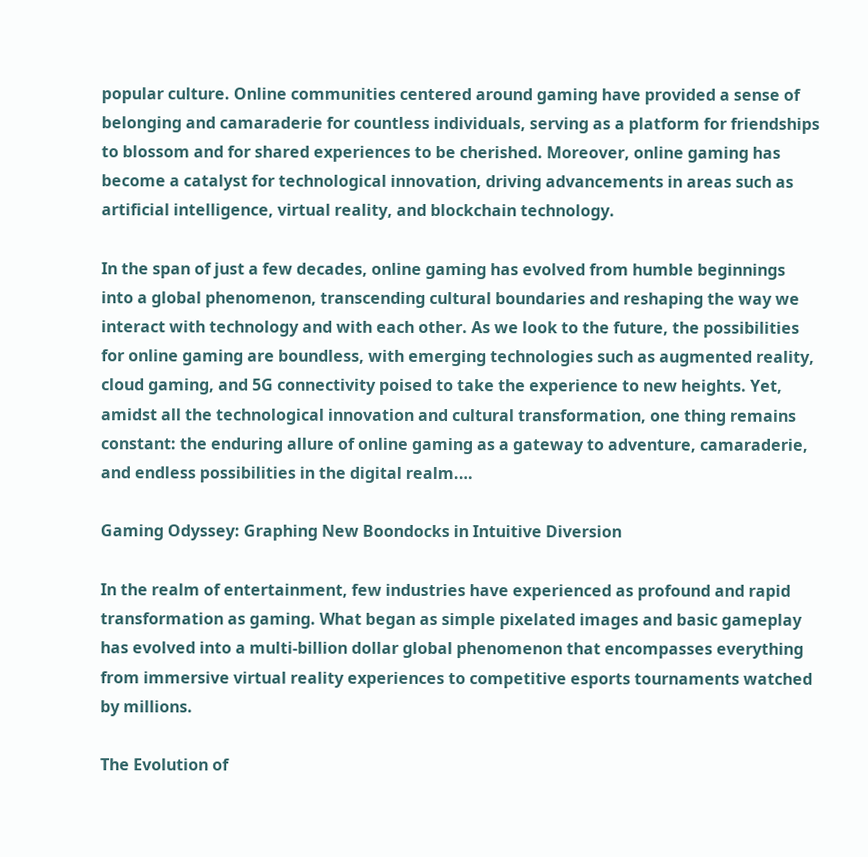popular culture. Online communities centered around gaming have provided a sense of belonging and camaraderie for countless individuals, serving as a platform for friendships to blossom and for shared experiences to be cherished. Moreover, online gaming has become a catalyst for technological innovation, driving advancements in areas such as artificial intelligence, virtual reality, and blockchain technology.

In the span of just a few decades, online gaming has evolved from humble beginnings into a global phenomenon, transcending cultural boundaries and reshaping the way we interact with technology and with each other. As we look to the future, the possibilities for online gaming are boundless, with emerging technologies such as augmented reality, cloud gaming, and 5G connectivity poised to take the experience to new heights. Yet, amidst all the technological innovation and cultural transformation, one thing remains constant: the enduring allure of online gaming as a gateway to adventure, camaraderie, and endless possibilities in the digital realm.…

Gaming Odyssey: Graphing New Boondocks in Intuitive Diversion

In the realm of entertainment, few industries have experienced as profound and rapid transformation as gaming. What began as simple pixelated images and basic gameplay has evolved into a multi-billion dollar global phenomenon that encompasses everything from immersive virtual reality experiences to competitive esports tournaments watched by millions.

The Evolution of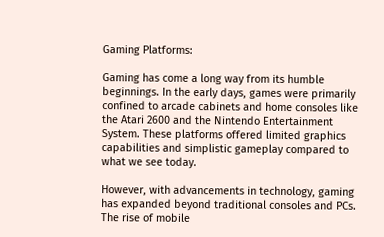Gaming Platforms:

Gaming has come a long way from its humble beginnings. In the early days, games were primarily confined to arcade cabinets and home consoles like the Atari 2600 and the Nintendo Entertainment System. These platforms offered limited graphics capabilities and simplistic gameplay compared to what we see today.

However, with advancements in technology, gaming has expanded beyond traditional consoles and PCs. The rise of mobile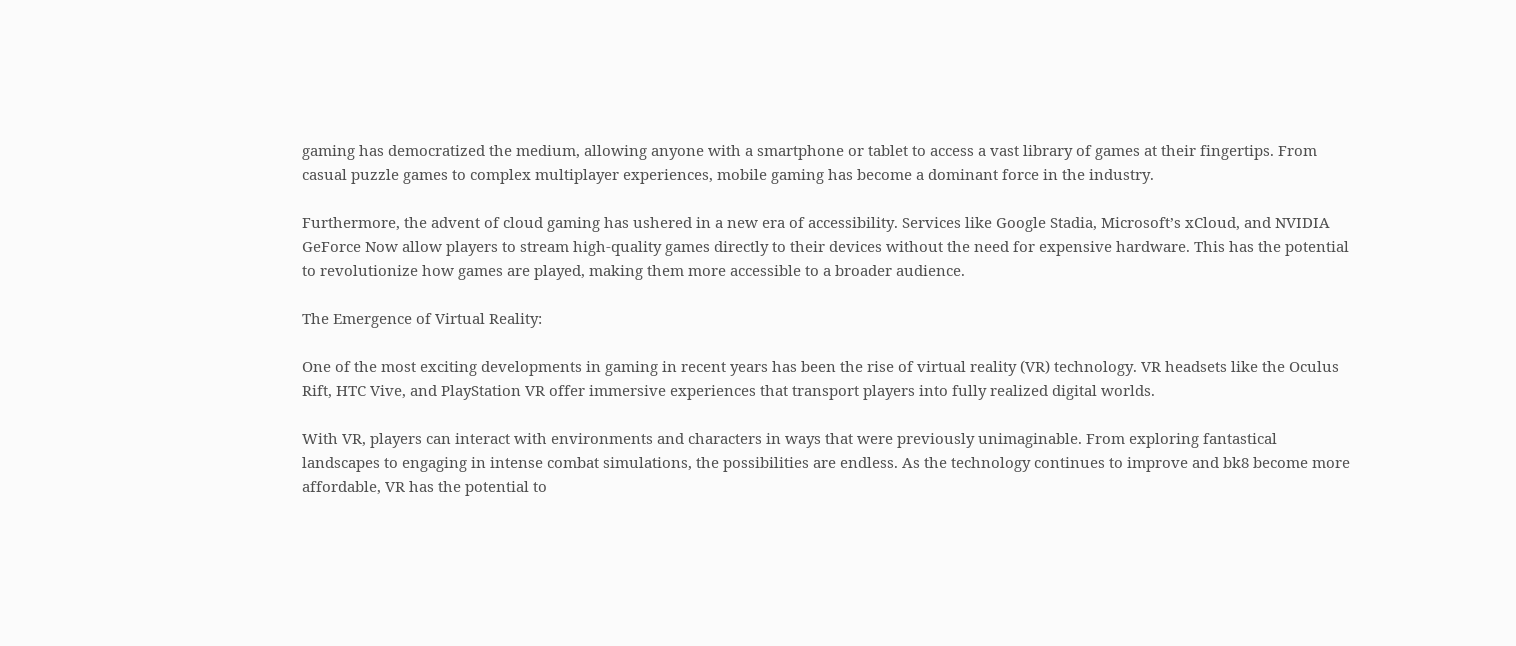gaming has democratized the medium, allowing anyone with a smartphone or tablet to access a vast library of games at their fingertips. From casual puzzle games to complex multiplayer experiences, mobile gaming has become a dominant force in the industry.

Furthermore, the advent of cloud gaming has ushered in a new era of accessibility. Services like Google Stadia, Microsoft’s xCloud, and NVIDIA GeForce Now allow players to stream high-quality games directly to their devices without the need for expensive hardware. This has the potential to revolutionize how games are played, making them more accessible to a broader audience.

The Emergence of Virtual Reality:

One of the most exciting developments in gaming in recent years has been the rise of virtual reality (VR) technology. VR headsets like the Oculus Rift, HTC Vive, and PlayStation VR offer immersive experiences that transport players into fully realized digital worlds.

With VR, players can interact with environments and characters in ways that were previously unimaginable. From exploring fantastical landscapes to engaging in intense combat simulations, the possibilities are endless. As the technology continues to improve and bk8 become more affordable, VR has the potential to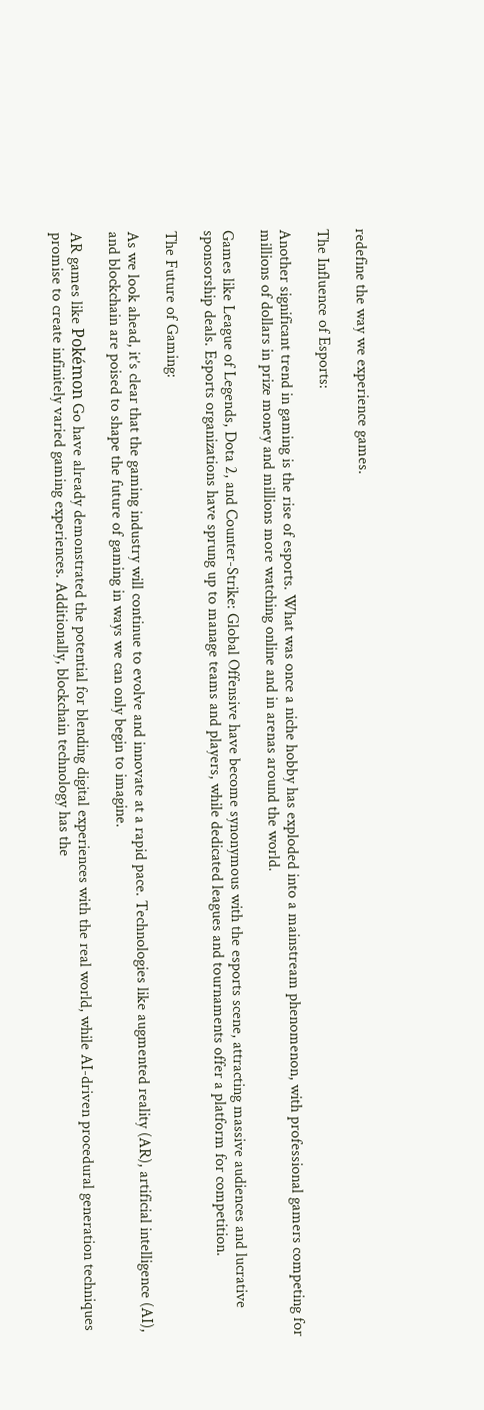redefine the way we experience games.

The Influence of Esports:

Another significant trend in gaming is the rise of esports. What was once a niche hobby has exploded into a mainstream phenomenon, with professional gamers competing for millions of dollars in prize money and millions more watching online and in arenas around the world.

Games like League of Legends, Dota 2, and Counter-Strike: Global Offensive have become synonymous with the esports scene, attracting massive audiences and lucrative sponsorship deals. Esports organizations have sprung up to manage teams and players, while dedicated leagues and tournaments offer a platform for competition.

The Future of Gaming:

As we look ahead, it’s clear that the gaming industry will continue to evolve and innovate at a rapid pace. Technologies like augmented reality (AR), artificial intelligence (AI), and blockchain are poised to shape the future of gaming in ways we can only begin to imagine.

AR games like Pokémon Go have already demonstrated the potential for blending digital experiences with the real world, while AI-driven procedural generation techniques promise to create infinitely varied gaming experiences. Additionally, blockchain technology has the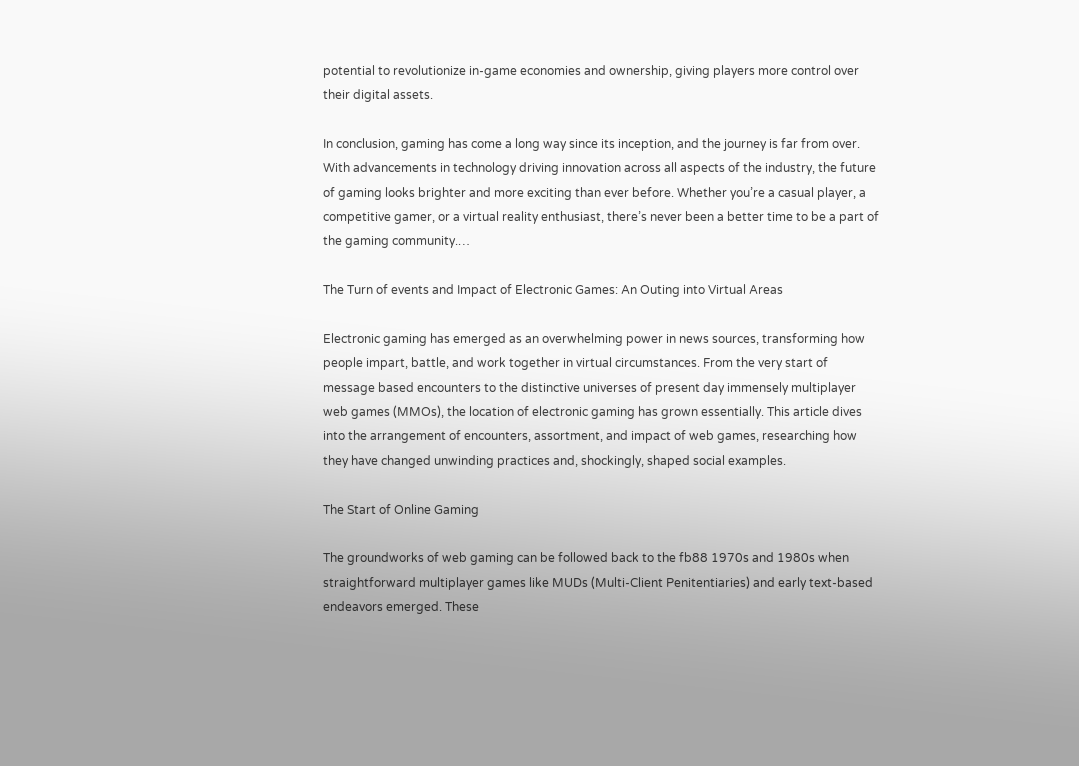potential to revolutionize in-game economies and ownership, giving players more control over their digital assets.

In conclusion, gaming has come a long way since its inception, and the journey is far from over. With advancements in technology driving innovation across all aspects of the industry, the future of gaming looks brighter and more exciting than ever before. Whether you’re a casual player, a competitive gamer, or a virtual reality enthusiast, there’s never been a better time to be a part of the gaming community.…

The Turn of events and Impact of Electronic Games: An Outing into Virtual Areas

Electronic gaming has emerged as an overwhelming power in news sources, transforming how people impart, battle, and work together in virtual circumstances. From the very start of message based encounters to the distinctive universes of present day immensely multiplayer web games (MMOs), the location of electronic gaming has grown essentially. This article dives into the arrangement of encounters, assortment, and impact of web games, researching how they have changed unwinding practices and, shockingly, shaped social examples.

The Start of Online Gaming

The groundworks of web gaming can be followed back to the fb88 1970s and 1980s when straightforward multiplayer games like MUDs (Multi-Client Penitentiaries) and early text-based endeavors emerged. These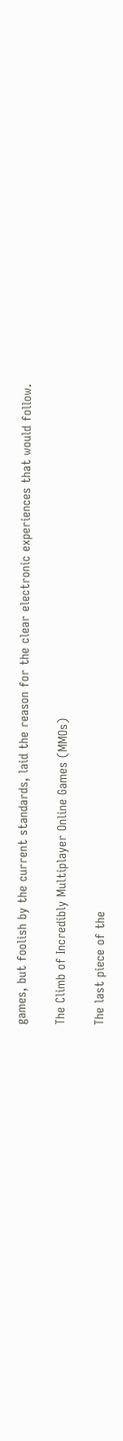games, but foolish by the current standards, laid the reason for the clear electronic experiences that would follow.

The Climb of Incredibly Multiplayer Online Games (MMOs)

The last piece of the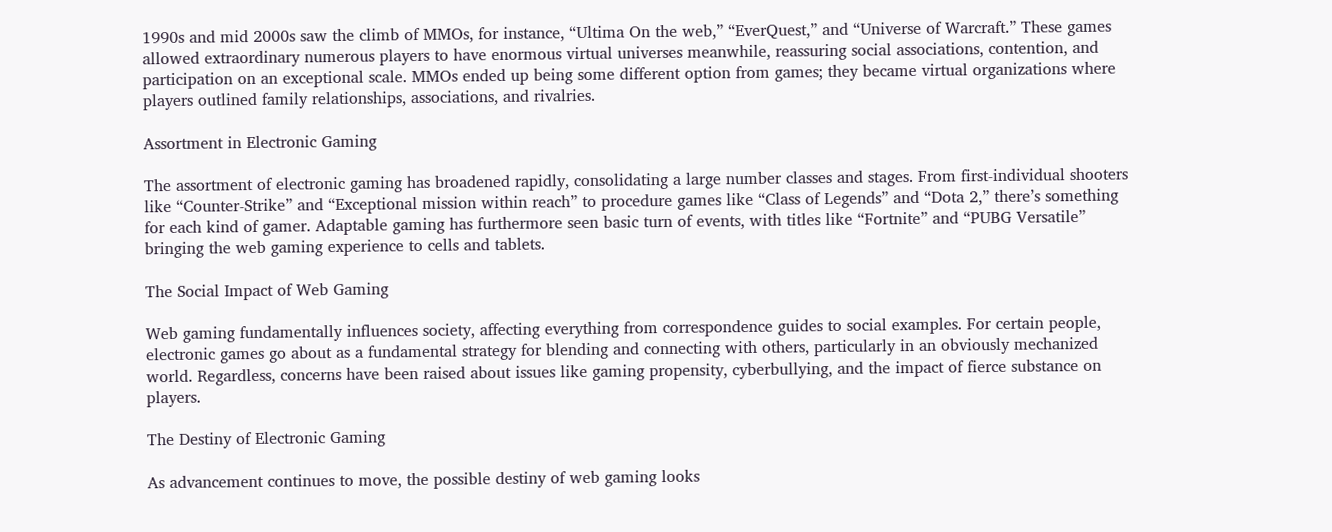1990s and mid 2000s saw the climb of MMOs, for instance, “Ultima On the web,” “EverQuest,” and “Universe of Warcraft.” These games allowed extraordinary numerous players to have enormous virtual universes meanwhile, reassuring social associations, contention, and participation on an exceptional scale. MMOs ended up being some different option from games; they became virtual organizations where players outlined family relationships, associations, and rivalries.

Assortment in Electronic Gaming

The assortment of electronic gaming has broadened rapidly, consolidating a large number classes and stages. From first-individual shooters like “Counter-Strike” and “Exceptional mission within reach” to procedure games like “Class of Legends” and “Dota 2,” there’s something for each kind of gamer. Adaptable gaming has furthermore seen basic turn of events, with titles like “Fortnite” and “PUBG Versatile” bringing the web gaming experience to cells and tablets.

The Social Impact of Web Gaming

Web gaming fundamentally influences society, affecting everything from correspondence guides to social examples. For certain people, electronic games go about as a fundamental strategy for blending and connecting with others, particularly in an obviously mechanized world. Regardless, concerns have been raised about issues like gaming propensity, cyberbullying, and the impact of fierce substance on players.

The Destiny of Electronic Gaming

As advancement continues to move, the possible destiny of web gaming looks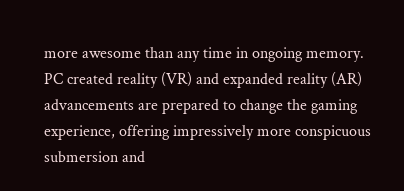more awesome than any time in ongoing memory. PC created reality (VR) and expanded reality (AR) advancements are prepared to change the gaming experience, offering impressively more conspicuous submersion and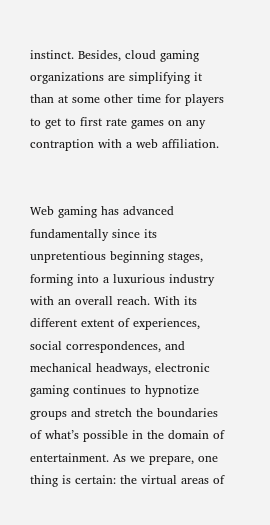instinct. Besides, cloud gaming organizations are simplifying it than at some other time for players to get to first rate games on any contraption with a web affiliation.


Web gaming has advanced fundamentally since its unpretentious beginning stages, forming into a luxurious industry with an overall reach. With its different extent of experiences, social correspondences, and mechanical headways, electronic gaming continues to hypnotize groups and stretch the boundaries of what’s possible in the domain of entertainment. As we prepare, one thing is certain: the virtual areas of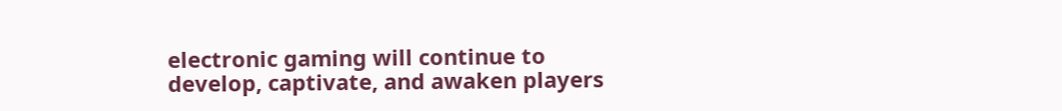electronic gaming will continue to develop, captivate, and awaken players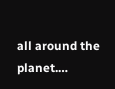all around the planet.…